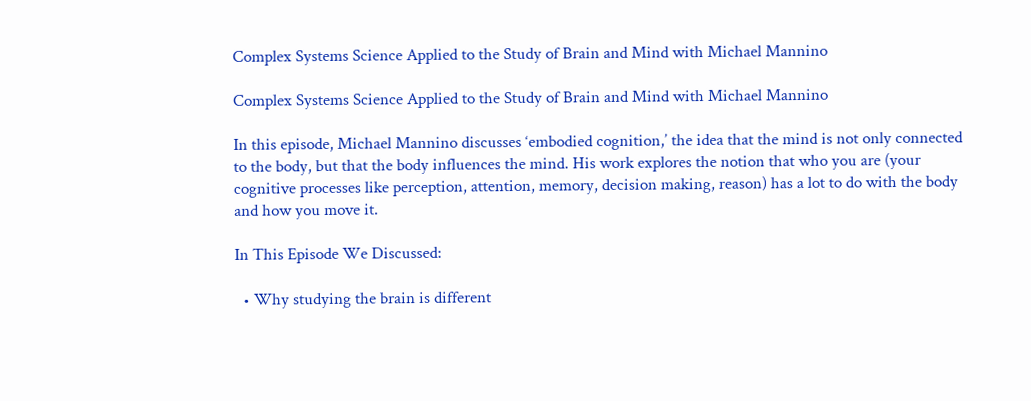Complex Systems Science Applied to the Study of Brain and Mind with Michael Mannino

Complex Systems Science Applied to the Study of Brain and Mind with Michael Mannino

In this episode, Michael Mannino discusses ‘embodied cognition,’ the idea that the mind is not only connected to the body, but that the body influences the mind. His work explores the notion that who you are (your cognitive processes like perception, attention, memory, decision making, reason) has a lot to do with the body and how you move it.

In This Episode We Discussed:

  • Why studying the brain is different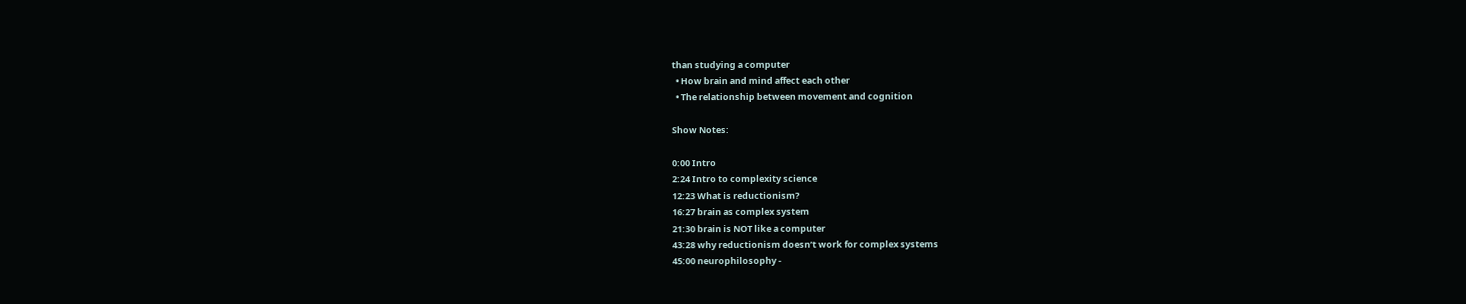than studying a computer
  • How brain and mind affect each other
  • The relationship between movement and cognition

Show Notes:

0:00 Intro
2:24 Intro to complexity science
12:23 What is reductionism?
16:27 brain as complex system
21:30 brain is NOT like a computer
43:28 why reductionism doesn’t work for complex systems
45:00 neurophilosophy -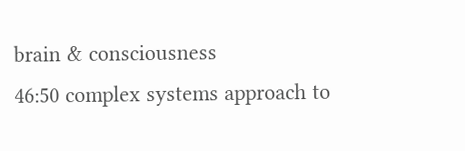brain & consciousness
46:50 complex systems approach to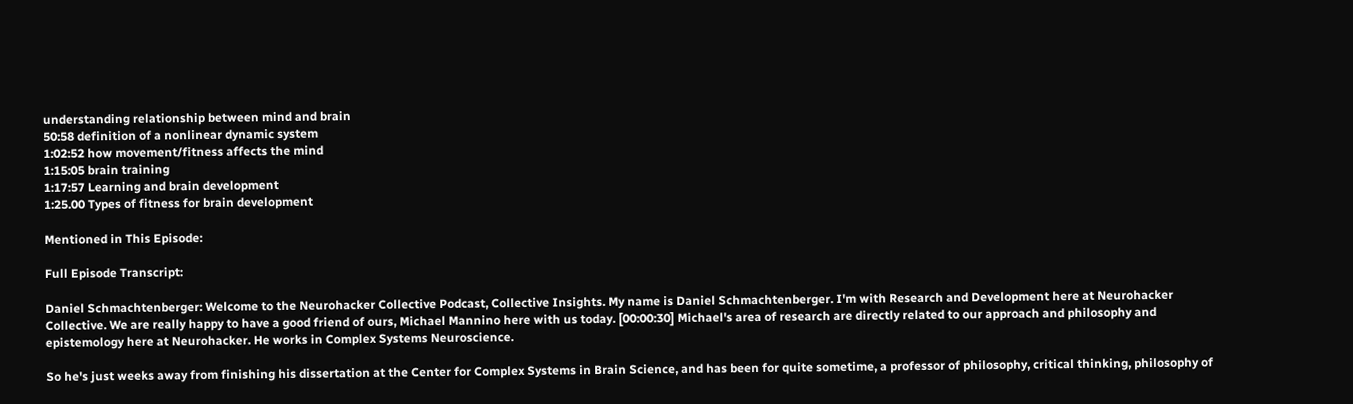understanding relationship between mind and brain
50:58 definition of a nonlinear dynamic system
1:02:52 how movement/fitness affects the mind
1:15:05 brain training
1:17:57 Learning and brain development
1:25.00 Types of fitness for brain development

Mentioned in This Episode:

Full Episode Transcript:

Daniel Schmachtenberger: Welcome to the Neurohacker Collective Podcast, Collective Insights. My name is Daniel Schmachtenberger. I'm with Research and Development here at Neurohacker Collective. We are really happy to have a good friend of ours, Michael Mannino here with us today. [00:00:30] Michael's area of research are directly related to our approach and philosophy and epistemology here at Neurohacker. He works in Complex Systems Neuroscience.

So he's just weeks away from finishing his dissertation at the Center for Complex Systems in Brain Science, and has been for quite sometime, a professor of philosophy, critical thinking, philosophy of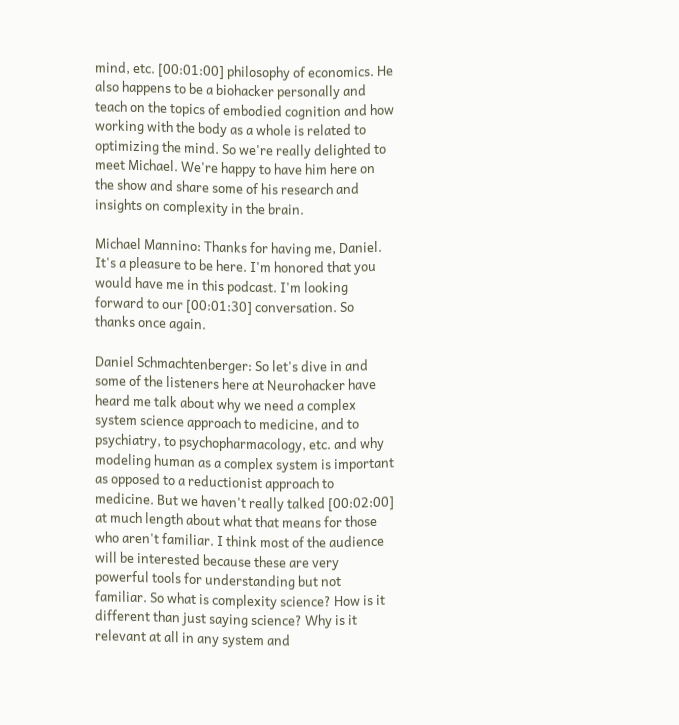mind, etc. [00:01:00] philosophy of economics. He also happens to be a biohacker personally and teach on the topics of embodied cognition and how working with the body as a whole is related to optimizing the mind. So we're really delighted to meet Michael. We're happy to have him here on the show and share some of his research and insights on complexity in the brain.

Michael Mannino: Thanks for having me, Daniel. It's a pleasure to be here. I'm honored that you would have me in this podcast. I'm looking forward to our [00:01:30] conversation. So thanks once again.

Daniel Schmachtenberger: So let's dive in and some of the listeners here at Neurohacker have heard me talk about why we need a complex system science approach to medicine, and to psychiatry, to psychopharmacology, etc. and why modeling human as a complex system is important as opposed to a reductionist approach to medicine. But we haven't really talked [00:02:00] at much length about what that means for those who aren't familiar. I think most of the audience will be interested because these are very powerful tools for understanding but not familiar. So what is complexity science? How is it different than just saying science? Why is it relevant at all in any system and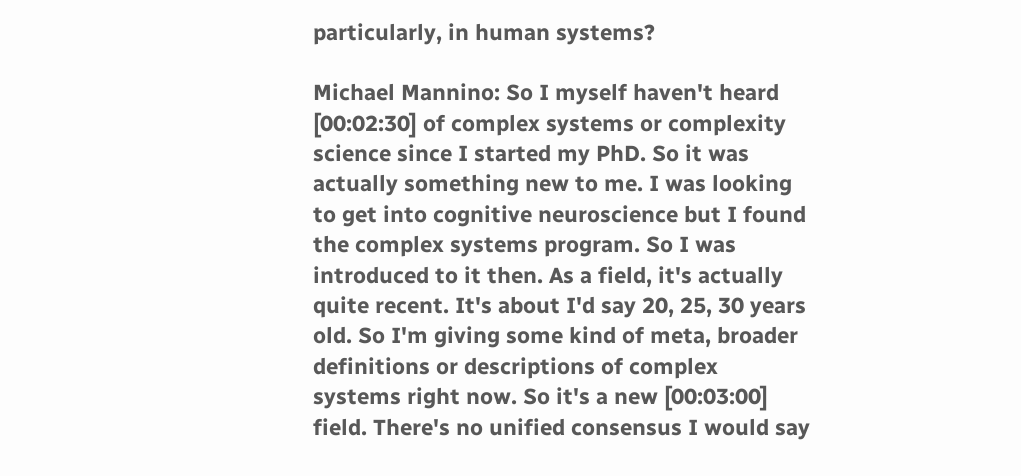particularly, in human systems?

Michael Mannino: So I myself haven't heard [00:02:30] of complex systems or complexity science since I started my PhD. So it was actually something new to me. I was looking to get into cognitive neuroscience but I found the complex systems program. So I was introduced to it then. As a field, it's actually quite recent. It's about I'd say 20, 25, 30 years old. So I'm giving some kind of meta, broader definitions or descriptions of complex systems right now. So it's a new [00:03:00] field. There's no unified consensus I would say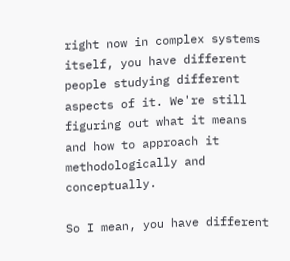right now in complex systems itself, you have different people studying different aspects of it. We're still figuring out what it means and how to approach it methodologically and conceptually.

So I mean, you have different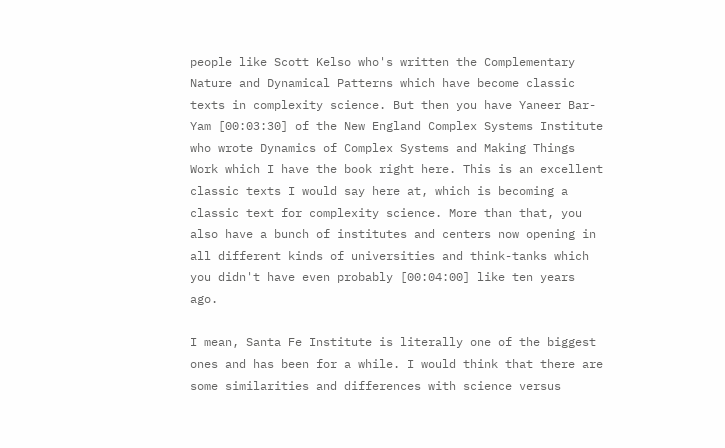people like Scott Kelso who's written the Complementary Nature and Dynamical Patterns which have become classic texts in complexity science. But then you have Yaneer Bar-Yam [00:03:30] of the New England Complex Systems Institute who wrote Dynamics of Complex Systems and Making Things Work which I have the book right here. This is an excellent classic texts I would say here at, which is becoming a classic text for complexity science. More than that, you also have a bunch of institutes and centers now opening in all different kinds of universities and think-tanks which you didn't have even probably [00:04:00] like ten years ago.

I mean, Santa Fe Institute is literally one of the biggest ones and has been for a while. I would think that there are some similarities and differences with science versus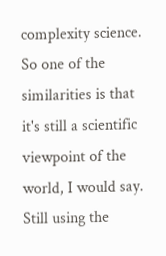complexity science. So one of the similarities is that it's still a scientific viewpoint of the world, I would say. Still using the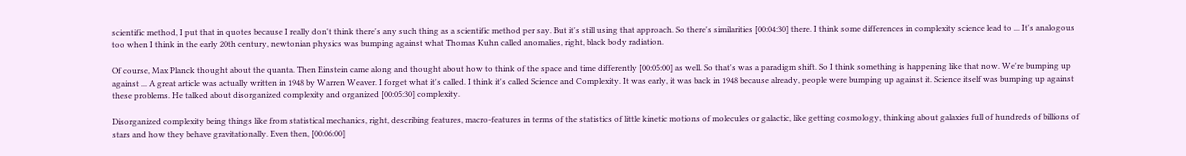scientific method, I put that in quotes because I really don't think there's any such thing as a scientific method per say. But it's still using that approach. So there's similarities [00:04:30] there. I think some differences in complexity science lead to ... It's analogous too when I think in the early 20th century, newtonian physics was bumping against what Thomas Kuhn called anomalies, right, black body radiation.

Of course, Max Planck thought about the quanta. Then Einstein came along and thought about how to think of the space and time differently [00:05:00] as well. So that's was a paradigm shift. So I think something is happening like that now. We're bumping up against ... A great article was actually written in 1948 by Warren Weaver. I forget what it's called. I think it's called Science and Complexity. It was early, it was back in 1948 because already, people were bumping up against it. Science itself was bumping up against these problems. He talked about disorganized complexity and organized [00:05:30] complexity.

Disorganized complexity being things like from statistical mechanics, right, describing features, macro-features in terms of the statistics of little kinetic motions of molecules or galactic, like getting cosmology, thinking about galaxies full of hundreds of billions of stars and how they behave gravitationally. Even then, [00:06:00]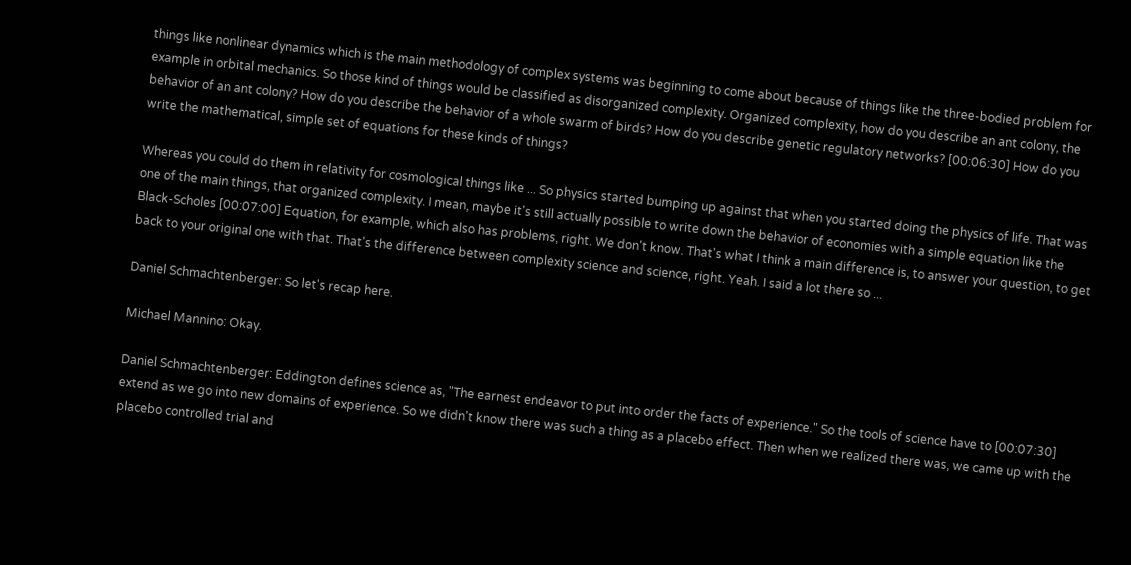things like nonlinear dynamics which is the main methodology of complex systems was beginning to come about because of things like the three-bodied problem for example in orbital mechanics. So those kind of things would be classified as disorganized complexity. Organized complexity, how do you describe an ant colony, the behavior of an ant colony? How do you describe the behavior of a whole swarm of birds? How do you describe genetic regulatory networks? [00:06:30] How do you write the mathematical, simple set of equations for these kinds of things?

Whereas you could do them in relativity for cosmological things like ... So physics started bumping up against that when you started doing the physics of life. That was one of the main things, that organized complexity. I mean, maybe it's still actually possible to write down the behavior of economies with a simple equation like the Black-Scholes [00:07:00] Equation, for example, which also has problems, right. We don't know. That's what I think a main difference is, to answer your question, to get back to your original one with that. That's the difference between complexity science and science, right. Yeah. I said a lot there so ...

Daniel Schmachtenberger: So let's recap here.

Michael Mannino: Okay.

Daniel Schmachtenberger: Eddington defines science as, "The earnest endeavor to put into order the facts of experience." So the tools of science have to [00:07:30] extend as we go into new domains of experience. So we didn't know there was such a thing as a placebo effect. Then when we realized there was, we came up with the placebo controlled trial and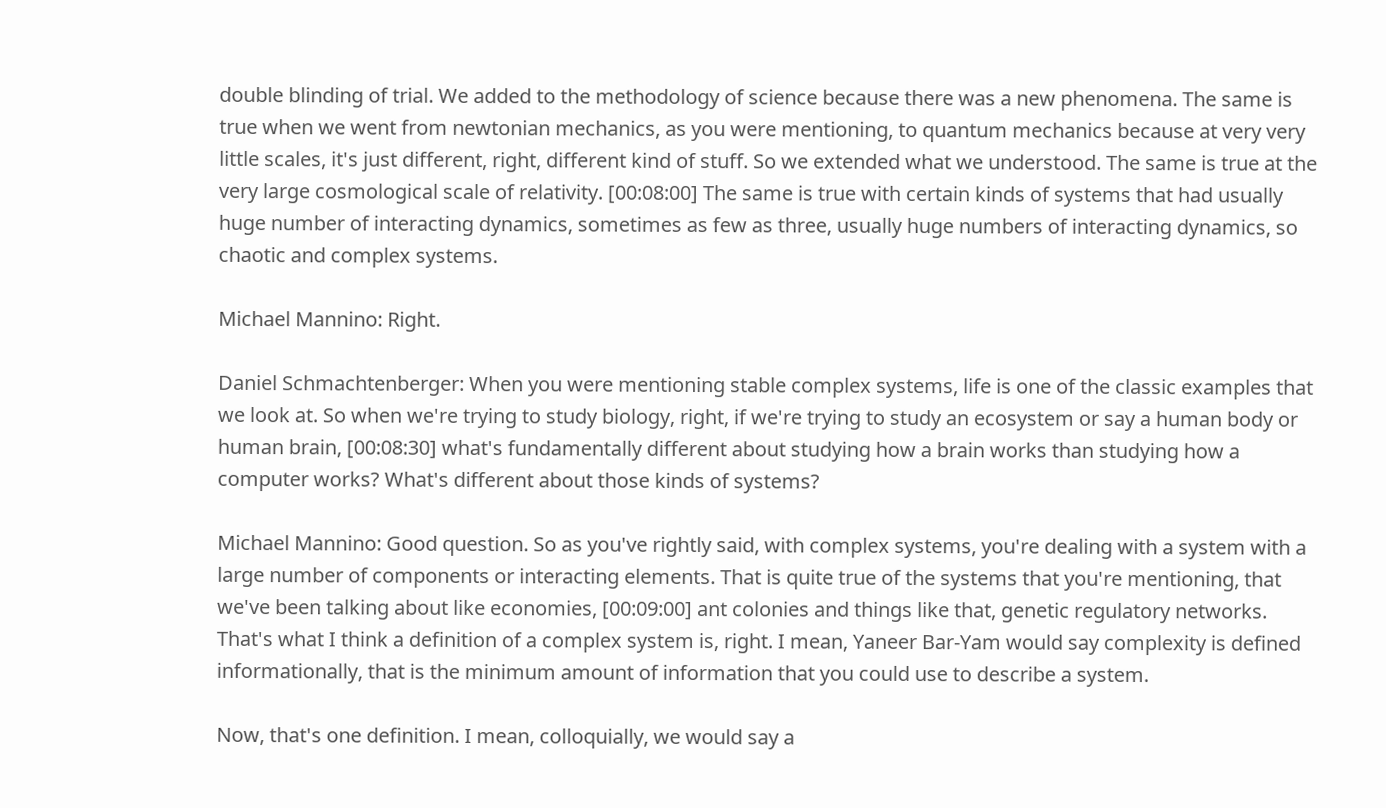double blinding of trial. We added to the methodology of science because there was a new phenomena. The same is true when we went from newtonian mechanics, as you were mentioning, to quantum mechanics because at very very little scales, it's just different, right, different kind of stuff. So we extended what we understood. The same is true at the very large cosmological scale of relativity. [00:08:00] The same is true with certain kinds of systems that had usually huge number of interacting dynamics, sometimes as few as three, usually huge numbers of interacting dynamics, so chaotic and complex systems.

Michael Mannino: Right.

Daniel Schmachtenberger: When you were mentioning stable complex systems, life is one of the classic examples that we look at. So when we're trying to study biology, right, if we're trying to study an ecosystem or say a human body or human brain, [00:08:30] what's fundamentally different about studying how a brain works than studying how a computer works? What's different about those kinds of systems?

Michael Mannino: Good question. So as you've rightly said, with complex systems, you're dealing with a system with a large number of components or interacting elements. That is quite true of the systems that you're mentioning, that we've been talking about like economies, [00:09:00] ant colonies and things like that, genetic regulatory networks. That's what I think a definition of a complex system is, right. I mean, Yaneer Bar-Yam would say complexity is defined informationally, that is the minimum amount of information that you could use to describe a system.

Now, that's one definition. I mean, colloquially, we would say a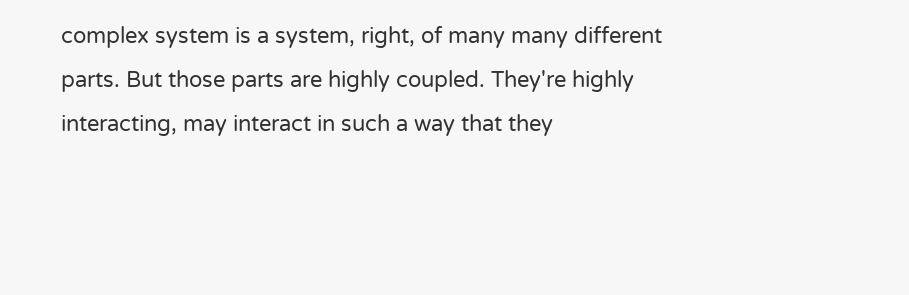complex system is a system, right, of many many different parts. But those parts are highly coupled. They're highly interacting, may interact in such a way that they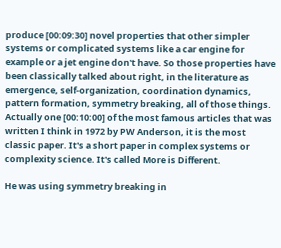produce [00:09:30] novel properties that other simpler systems or complicated systems like a car engine for example or a jet engine don't have. So those properties have been classically talked about right, in the literature as emergence, self-organization, coordination dynamics, pattern formation, symmetry breaking, all of those things. Actually one [00:10:00] of the most famous articles that was written I think in 1972 by PW Anderson, it is the most classic paper. It's a short paper in complex systems or complexity science. It's called More is Different.

He was using symmetry breaking in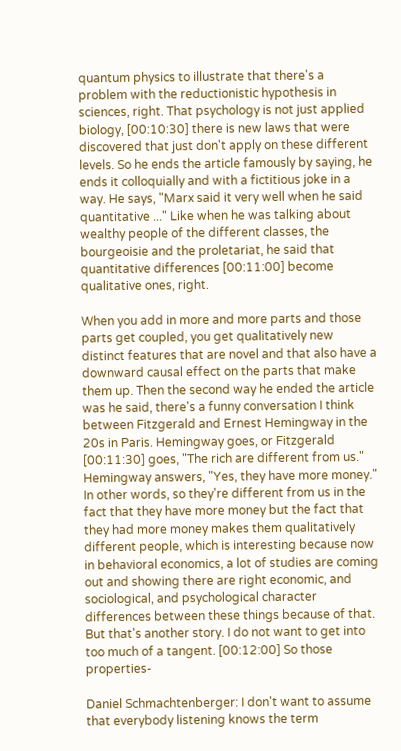quantum physics to illustrate that there's a problem with the reductionistic hypothesis in sciences, right. That psychology is not just applied biology, [00:10:30] there is new laws that were discovered that just don't apply on these different levels. So he ends the article famously by saying, he ends it colloquially and with a fictitious joke in a way. He says, "Marx said it very well when he said quantitative ..." Like when he was talking about wealthy people of the different classes, the bourgeoisie and the proletariat, he said that quantitative differences [00:11:00] become qualitative ones, right.

When you add in more and more parts and those parts get coupled, you get qualitatively new distinct features that are novel and that also have a downward causal effect on the parts that make them up. Then the second way he ended the article was he said, there's a funny conversation I think between Fitzgerald and Ernest Hemingway in the 20s in Paris. Hemingway goes, or Fitzgerald [00:11:30] goes, "The rich are different from us." Hemingway answers, "Yes, they have more money." In other words, so they're different from us in the fact that they have more money but the fact that they had more money makes them qualitatively different people, which is interesting because now in behavioral economics, a lot of studies are coming out and showing there are right economic, and sociological, and psychological character differences between these things because of that. But that's another story. I do not want to get into too much of a tangent. [00:12:00] So those properties-

Daniel Schmachtenberger: I don't want to assume that everybody listening knows the term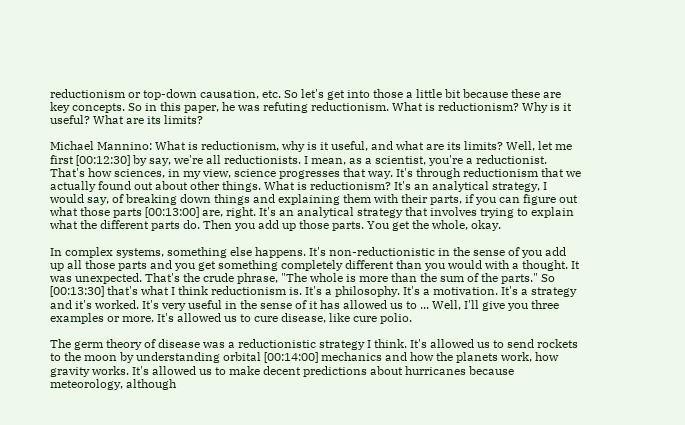reductionism or top-down causation, etc. So let's get into those a little bit because these are key concepts. So in this paper, he was refuting reductionism. What is reductionism? Why is it useful? What are its limits?

Michael Mannino: What is reductionism, why is it useful, and what are its limits? Well, let me first [00:12:30] by say, we're all reductionists. I mean, as a scientist, you're a reductionist. That's how sciences, in my view, science progresses that way. It's through reductionism that we actually found out about other things. What is reductionism? It's an analytical strategy, I would say, of breaking down things and explaining them with their parts, if you can figure out what those parts [00:13:00] are, right. It's an analytical strategy that involves trying to explain what the different parts do. Then you add up those parts. You get the whole, okay.

In complex systems, something else happens. It's non-reductionistic in the sense of you add up all those parts and you get something completely different than you would with a thought. It was unexpected. That's the crude phrase, "The whole is more than the sum of the parts." So [00:13:30] that's what I think reductionism is. It's a philosophy. It's a motivation. It's a strategy and it's worked. It's very useful in the sense of it has allowed us to ... Well, I'll give you three examples or more. It's allowed us to cure disease, like cure polio.

The germ theory of disease was a reductionistic strategy I think. It's allowed us to send rockets to the moon by understanding orbital [00:14:00] mechanics and how the planets work, how gravity works. It's allowed us to make decent predictions about hurricanes because meteorology, although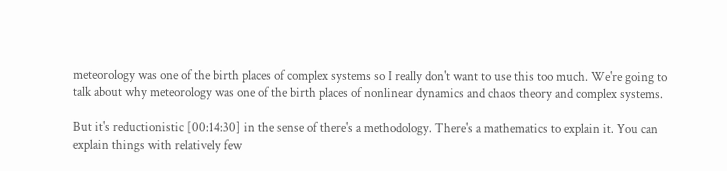meteorology was one of the birth places of complex systems so I really don't want to use this too much. We're going to talk about why meteorology was one of the birth places of nonlinear dynamics and chaos theory and complex systems.

But it's reductionistic [00:14:30] in the sense of there's a methodology. There's a mathematics to explain it. You can explain things with relatively few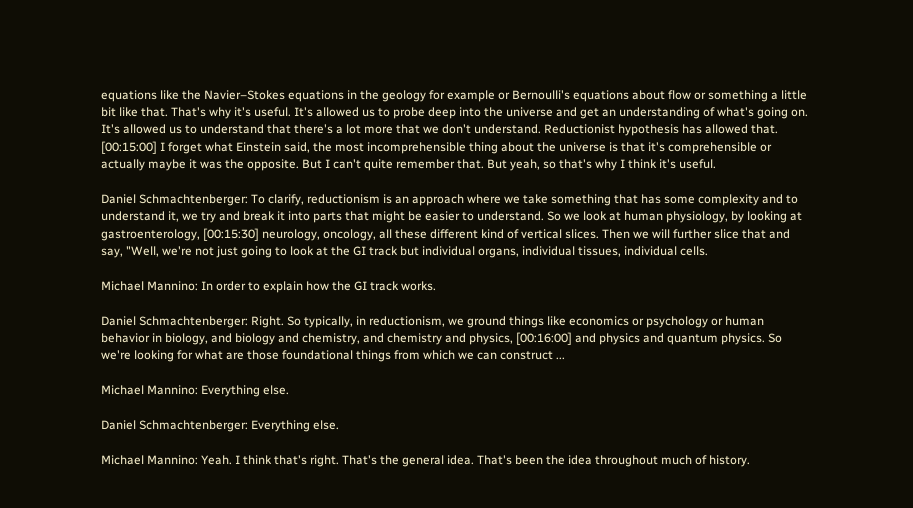equations like the Navier–Stokes equations in the geology for example or Bernoulli's equations about flow or something a little bit like that. That's why it's useful. It's allowed us to probe deep into the universe and get an understanding of what's going on. It's allowed us to understand that there's a lot more that we don't understand. Reductionist hypothesis has allowed that. [00:15:00] I forget what Einstein said, the most incomprehensible thing about the universe is that it's comprehensible or actually maybe it was the opposite. But I can't quite remember that. But yeah, so that's why I think it's useful.

Daniel Schmachtenberger: To clarify, reductionism is an approach where we take something that has some complexity and to understand it, we try and break it into parts that might be easier to understand. So we look at human physiology, by looking at gastroenterology, [00:15:30] neurology, oncology, all these different kind of vertical slices. Then we will further slice that and say, "Well, we're not just going to look at the GI track but individual organs, individual tissues, individual cells.

Michael Mannino: In order to explain how the GI track works.

Daniel Schmachtenberger: Right. So typically, in reductionism, we ground things like economics or psychology or human behavior in biology, and biology and chemistry, and chemistry and physics, [00:16:00] and physics and quantum physics. So we're looking for what are those foundational things from which we can construct ...

Michael Mannino: Everything else.

Daniel Schmachtenberger: Everything else.

Michael Mannino: Yeah. I think that's right. That's the general idea. That's been the idea throughout much of history.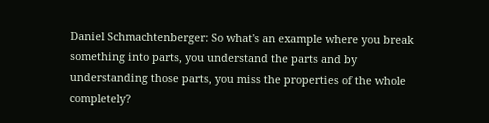Daniel Schmachtenberger: So what's an example where you break something into parts, you understand the parts and by understanding those parts, you miss the properties of the whole completely?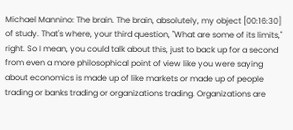Michael Mannino: The brain. The brain, absolutely, my object [00:16:30] of study. That's where, your third question, "What are some of its limits," right. So I mean, you could talk about this, just to back up for a second from even a more philosophical point of view like you were saying about economics is made up of like markets or made up of people trading or banks trading or organizations trading. Organizations are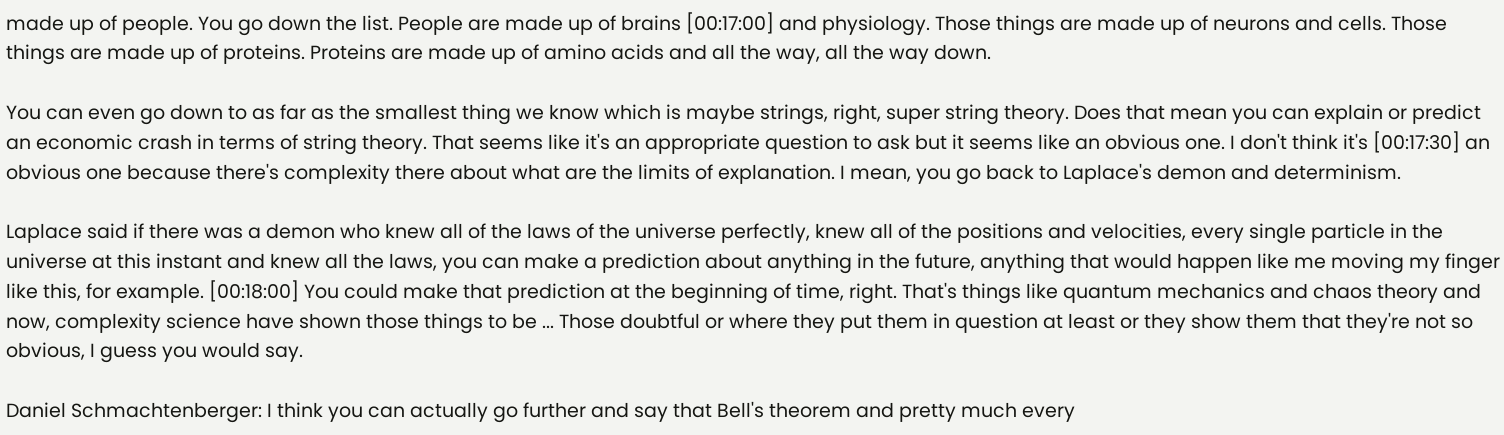made up of people. You go down the list. People are made up of brains [00:17:00] and physiology. Those things are made up of neurons and cells. Those things are made up of proteins. Proteins are made up of amino acids and all the way, all the way down.

You can even go down to as far as the smallest thing we know which is maybe strings, right, super string theory. Does that mean you can explain or predict an economic crash in terms of string theory. That seems like it's an appropriate question to ask but it seems like an obvious one. I don't think it's [00:17:30] an obvious one because there's complexity there about what are the limits of explanation. I mean, you go back to Laplace's demon and determinism.

Laplace said if there was a demon who knew all of the laws of the universe perfectly, knew all of the positions and velocities, every single particle in the universe at this instant and knew all the laws, you can make a prediction about anything in the future, anything that would happen like me moving my finger like this, for example. [00:18:00] You could make that prediction at the beginning of time, right. That's things like quantum mechanics and chaos theory and now, complexity science have shown those things to be ... Those doubtful or where they put them in question at least or they show them that they're not so obvious, I guess you would say.

Daniel Schmachtenberger: I think you can actually go further and say that Bell's theorem and pretty much every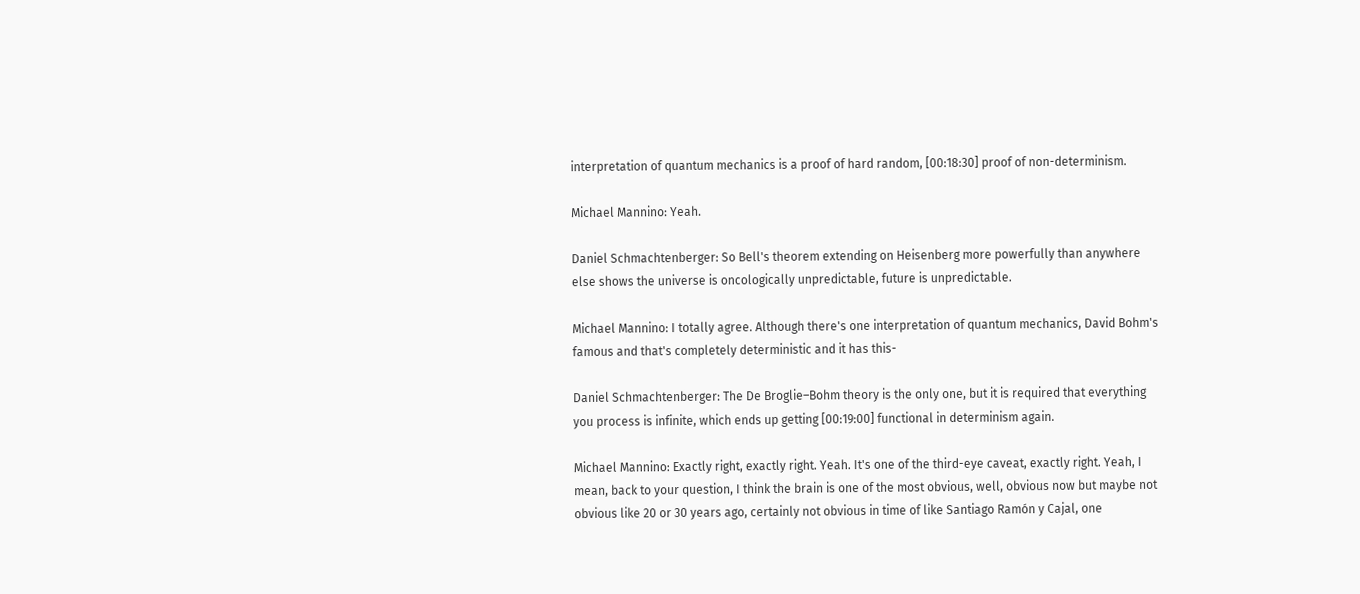interpretation of quantum mechanics is a proof of hard random, [00:18:30] proof of non-determinism.

Michael Mannino: Yeah.

Daniel Schmachtenberger: So Bell's theorem extending on Heisenberg more powerfully than anywhere else shows the universe is oncologically unpredictable, future is unpredictable.

Michael Mannino: I totally agree. Although there's one interpretation of quantum mechanics, David Bohm's famous and that's completely deterministic and it has this-

Daniel Schmachtenberger: The De Broglie–Bohm theory is the only one, but it is required that everything you process is infinite, which ends up getting [00:19:00] functional in determinism again.

Michael Mannino: Exactly right, exactly right. Yeah. It's one of the third-eye caveat, exactly right. Yeah, I mean, back to your question, I think the brain is one of the most obvious, well, obvious now but maybe not obvious like 20 or 30 years ago, certainly not obvious in time of like Santiago Ramón y Cajal, one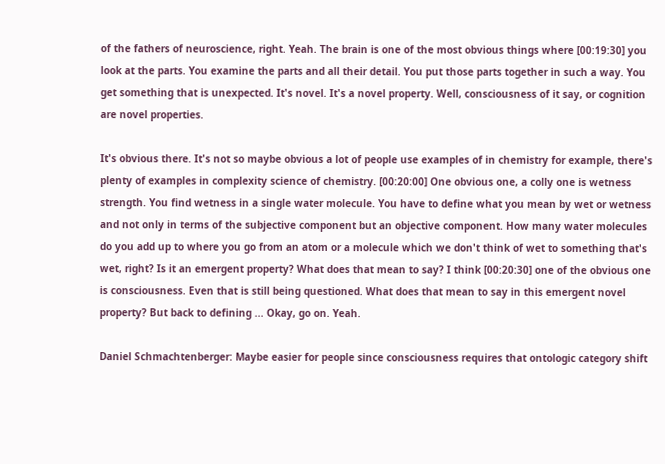of the fathers of neuroscience, right. Yeah. The brain is one of the most obvious things where [00:19:30] you look at the parts. You examine the parts and all their detail. You put those parts together in such a way. You get something that is unexpected. It's novel. It's a novel property. Well, consciousness of it say, or cognition are novel properties.

It's obvious there. It's not so maybe obvious a lot of people use examples of in chemistry for example, there's plenty of examples in complexity science of chemistry. [00:20:00] One obvious one, a colly one is wetness strength. You find wetness in a single water molecule. You have to define what you mean by wet or wetness and not only in terms of the subjective component but an objective component. How many water molecules do you add up to where you go from an atom or a molecule which we don't think of wet to something that's wet, right? Is it an emergent property? What does that mean to say? I think [00:20:30] one of the obvious one is consciousness. Even that is still being questioned. What does that mean to say in this emergent novel property? But back to defining ... Okay, go on. Yeah.

Daniel Schmachtenberger: Maybe easier for people since consciousness requires that ontologic category shift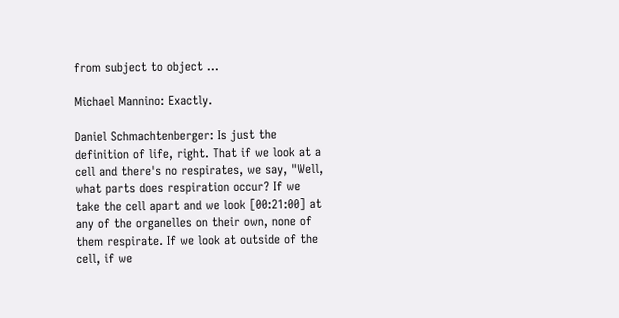from subject to object ...

Michael Mannino: Exactly.

Daniel Schmachtenberger: Is just the definition of life, right. That if we look at a cell and there's no respirates, we say, "Well, what parts does respiration occur? If we take the cell apart and we look [00:21:00] at any of the organelles on their own, none of them respirate. If we look at outside of the cell, if we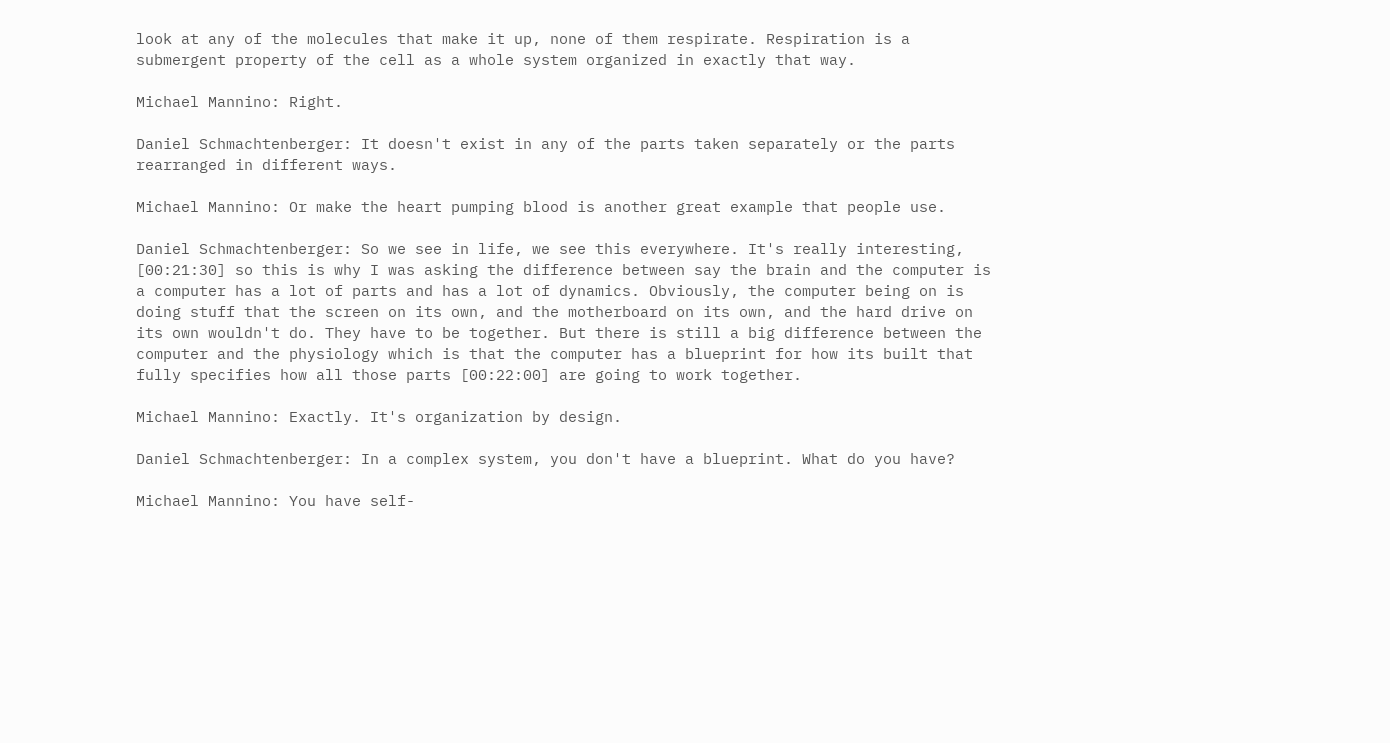look at any of the molecules that make it up, none of them respirate. Respiration is a submergent property of the cell as a whole system organized in exactly that way.

Michael Mannino: Right.

Daniel Schmachtenberger: It doesn't exist in any of the parts taken separately or the parts rearranged in different ways.

Michael Mannino: Or make the heart pumping blood is another great example that people use.

Daniel Schmachtenberger: So we see in life, we see this everywhere. It's really interesting, [00:21:30] so this is why I was asking the difference between say the brain and the computer is a computer has a lot of parts and has a lot of dynamics. Obviously, the computer being on is doing stuff that the screen on its own, and the motherboard on its own, and the hard drive on its own wouldn't do. They have to be together. But there is still a big difference between the computer and the physiology which is that the computer has a blueprint for how its built that fully specifies how all those parts [00:22:00] are going to work together.

Michael Mannino: Exactly. It's organization by design.

Daniel Schmachtenberger: In a complex system, you don't have a blueprint. What do you have?

Michael Mannino: You have self-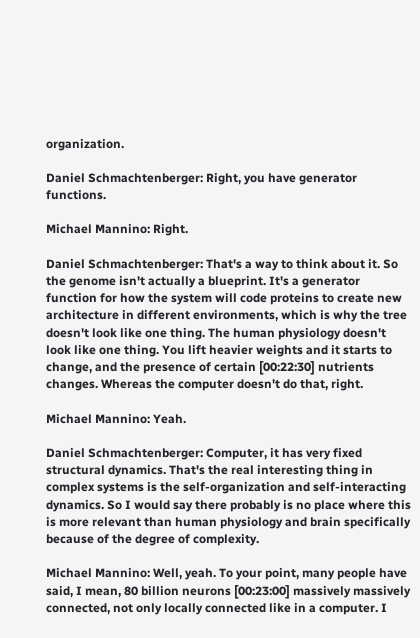organization.

Daniel Schmachtenberger: Right, you have generator functions.

Michael Mannino: Right.

Daniel Schmachtenberger: That's a way to think about it. So the genome isn't actually a blueprint. It's a generator function for how the system will code proteins to create new architecture in different environments, which is why the tree doesn't look like one thing. The human physiology doesn't look like one thing. You lift heavier weights and it starts to change, and the presence of certain [00:22:30] nutrients changes. Whereas the computer doesn't do that, right.

Michael Mannino: Yeah.

Daniel Schmachtenberger: Computer, it has very fixed structural dynamics. That's the real interesting thing in complex systems is the self-organization and self-interacting dynamics. So I would say there probably is no place where this is more relevant than human physiology and brain specifically because of the degree of complexity.

Michael Mannino: Well, yeah. To your point, many people have said, I mean, 80 billion neurons [00:23:00] massively massively connected, not only locally connected like in a computer. I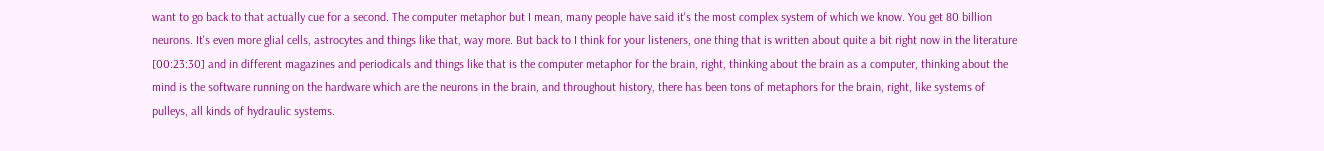want to go back to that actually cue for a second. The computer metaphor but I mean, many people have said it's the most complex system of which we know. You get 80 billion neurons. It's even more glial cells, astrocytes and things like that, way more. But back to I think for your listeners, one thing that is written about quite a bit right now in the literature [00:23:30] and in different magazines and periodicals and things like that is the computer metaphor for the brain, right, thinking about the brain as a computer, thinking about the mind is the software running on the hardware which are the neurons in the brain, and throughout history, there has been tons of metaphors for the brain, right, like systems of pulleys, all kinds of hydraulic systems.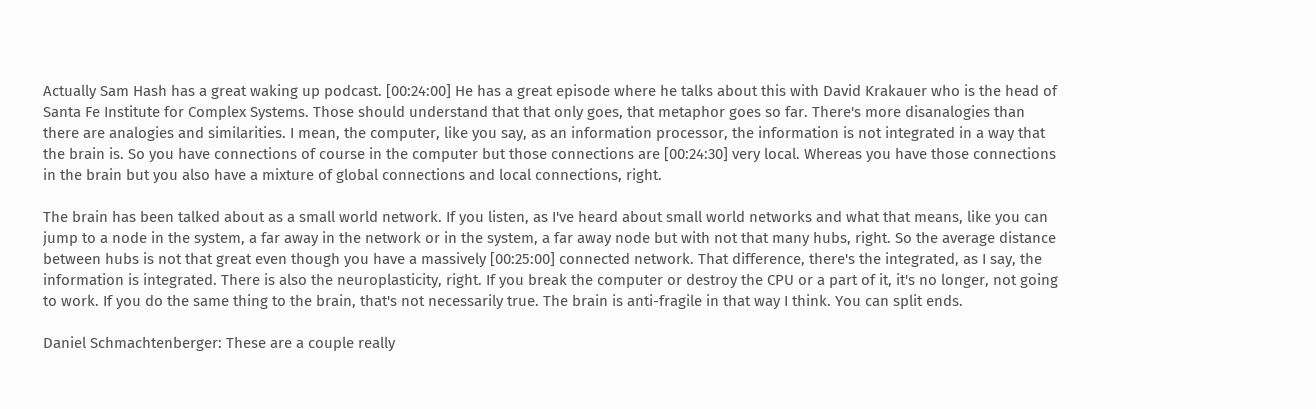Actually Sam Hash has a great waking up podcast. [00:24:00] He has a great episode where he talks about this with David Krakauer who is the head of Santa Fe Institute for Complex Systems. Those should understand that that only goes, that metaphor goes so far. There's more disanalogies than there are analogies and similarities. I mean, the computer, like you say, as an information processor, the information is not integrated in a way that the brain is. So you have connections of course in the computer but those connections are [00:24:30] very local. Whereas you have those connections in the brain but you also have a mixture of global connections and local connections, right.

The brain has been talked about as a small world network. If you listen, as I've heard about small world networks and what that means, like you can jump to a node in the system, a far away in the network or in the system, a far away node but with not that many hubs, right. So the average distance between hubs is not that great even though you have a massively [00:25:00] connected network. That difference, there's the integrated, as I say, the information is integrated. There is also the neuroplasticity, right. If you break the computer or destroy the CPU or a part of it, it's no longer, not going to work. If you do the same thing to the brain, that's not necessarily true. The brain is anti-fragile in that way I think. You can split ends.

Daniel Schmachtenberger: These are a couple really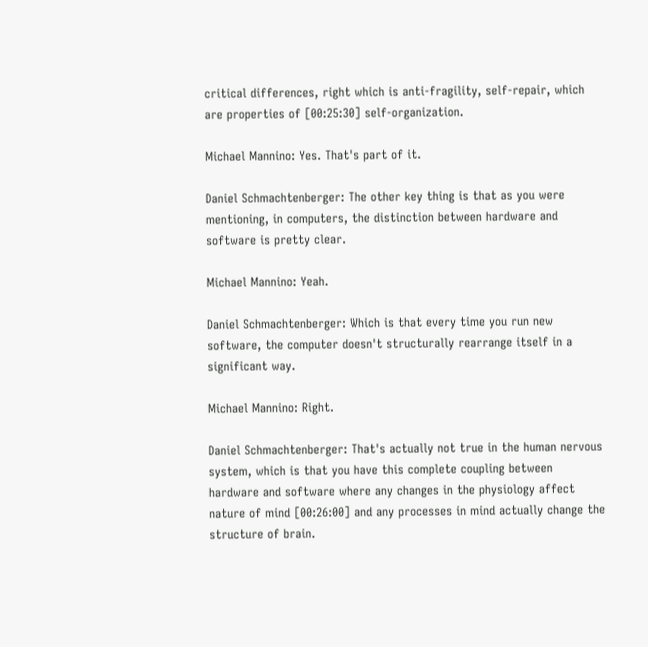critical differences, right which is anti-fragility, self-repair, which are properties of [00:25:30] self-organization.

Michael Mannino: Yes. That's part of it.

Daniel Schmachtenberger: The other key thing is that as you were mentioning, in computers, the distinction between hardware and software is pretty clear.

Michael Mannino: Yeah.

Daniel Schmachtenberger: Which is that every time you run new software, the computer doesn't structurally rearrange itself in a significant way.

Michael Mannino: Right.

Daniel Schmachtenberger: That's actually not true in the human nervous system, which is that you have this complete coupling between hardware and software where any changes in the physiology affect nature of mind [00:26:00] and any processes in mind actually change the structure of brain.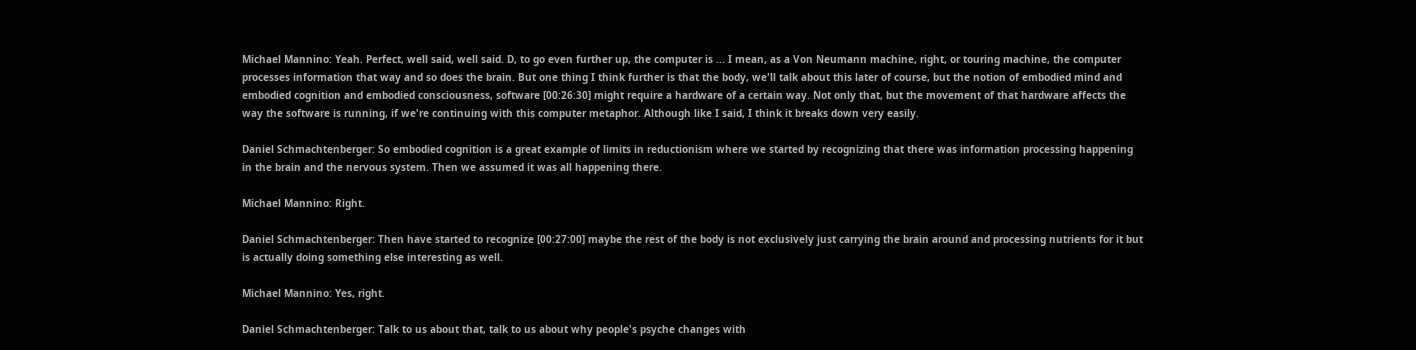Michael Mannino: Yeah. Perfect, well said, well said. D, to go even further up, the computer is ... I mean, as a Von Neumann machine, right, or touring machine, the computer processes information that way and so does the brain. But one thing I think further is that the body, we'll talk about this later of course, but the notion of embodied mind and embodied cognition and embodied consciousness, software [00:26:30] might require a hardware of a certain way. Not only that, but the movement of that hardware affects the way the software is running, if we're continuing with this computer metaphor. Although like I said, I think it breaks down very easily.

Daniel Schmachtenberger: So embodied cognition is a great example of limits in reductionism where we started by recognizing that there was information processing happening in the brain and the nervous system. Then we assumed it was all happening there.

Michael Mannino: Right.

Daniel Schmachtenberger: Then have started to recognize [00:27:00] maybe the rest of the body is not exclusively just carrying the brain around and processing nutrients for it but is actually doing something else interesting as well.

Michael Mannino: Yes, right.

Daniel Schmachtenberger: Talk to us about that, talk to us about why people's psyche changes with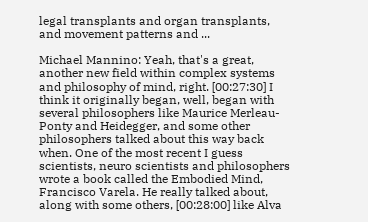legal transplants and organ transplants, and movement patterns and ...

Michael Mannino: Yeah, that's a great, another new field within complex systems and philosophy of mind, right. [00:27:30] I think it originally began, well, began with several philosophers like Maurice Merleau-Ponty and Heidegger, and some other philosophers talked about this way back when. One of the most recent I guess scientists, neuro scientists and philosophers wrote a book called the Embodied Mind, Francisco Varela. He really talked about, along with some others, [00:28:00] like Alva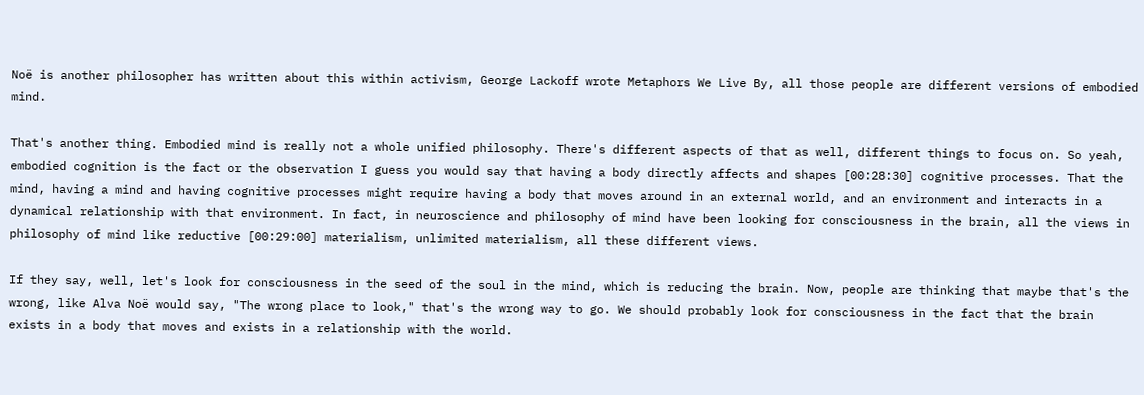Noë is another philosopher has written about this within activism, George Lackoff wrote Metaphors We Live By, all those people are different versions of embodied mind.

That's another thing. Embodied mind is really not a whole unified philosophy. There's different aspects of that as well, different things to focus on. So yeah, embodied cognition is the fact or the observation I guess you would say that having a body directly affects and shapes [00:28:30] cognitive processes. That the mind, having a mind and having cognitive processes might require having a body that moves around in an external world, and an environment and interacts in a dynamical relationship with that environment. In fact, in neuroscience and philosophy of mind have been looking for consciousness in the brain, all the views in philosophy of mind like reductive [00:29:00] materialism, unlimited materialism, all these different views.

If they say, well, let's look for consciousness in the seed of the soul in the mind, which is reducing the brain. Now, people are thinking that maybe that's the wrong, like Alva Noë would say, "The wrong place to look," that's the wrong way to go. We should probably look for consciousness in the fact that the brain exists in a body that moves and exists in a relationship with the world.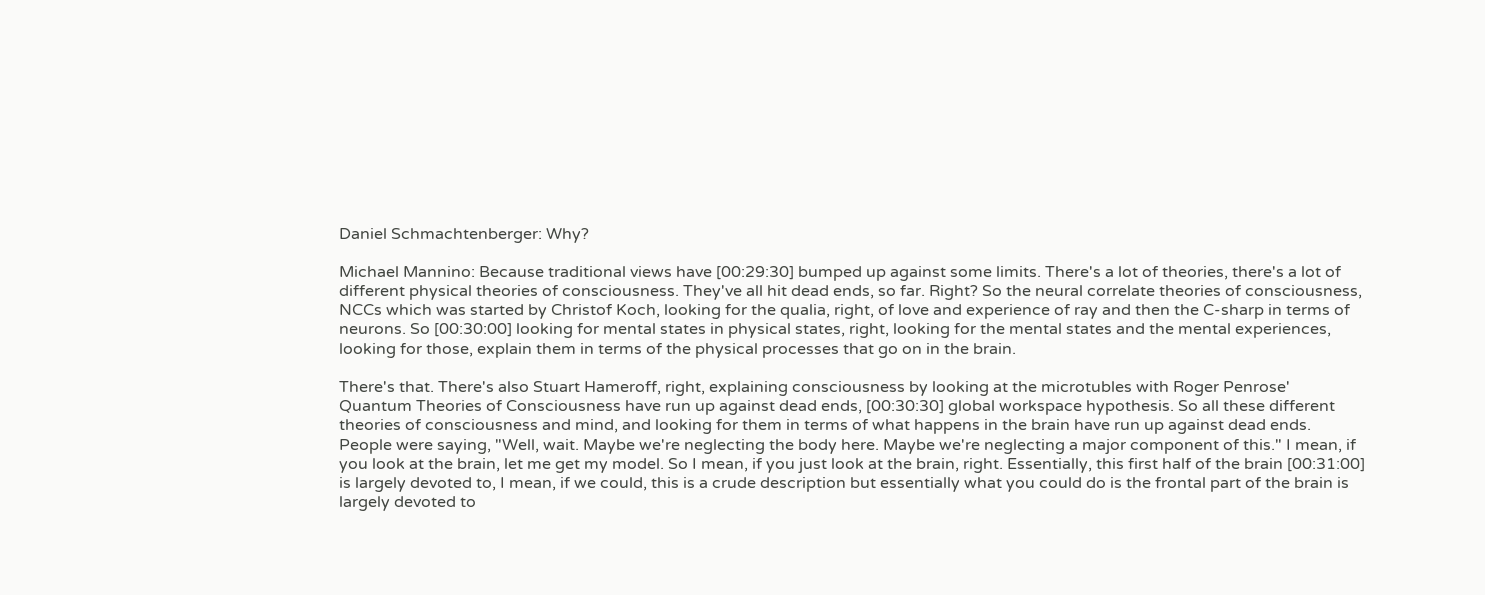Daniel Schmachtenberger: Why?

Michael Mannino: Because traditional views have [00:29:30] bumped up against some limits. There's a lot of theories, there's a lot of different physical theories of consciousness. They've all hit dead ends, so far. Right? So the neural correlate theories of consciousness, NCCs which was started by Christof Koch, looking for the qualia, right, of love and experience of ray and then the C-sharp in terms of neurons. So [00:30:00] looking for mental states in physical states, right, looking for the mental states and the mental experiences, looking for those, explain them in terms of the physical processes that go on in the brain.

There's that. There's also Stuart Hameroff, right, explaining consciousness by looking at the microtubles with Roger Penrose' Quantum Theories of Consciousness have run up against dead ends, [00:30:30] global workspace hypothesis. So all these different theories of consciousness and mind, and looking for them in terms of what happens in the brain have run up against dead ends. People were saying, "Well, wait. Maybe we're neglecting the body here. Maybe we're neglecting a major component of this." I mean, if you look at the brain, let me get my model. So I mean, if you just look at the brain, right. Essentially, this first half of the brain [00:31:00] is largely devoted to, I mean, if we could, this is a crude description but essentially what you could do is the frontal part of the brain is largely devoted to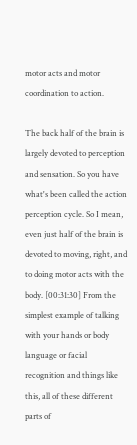motor acts and motor coordination to action.

The back half of the brain is largely devoted to perception and sensation. So you have what's been called the action perception cycle. So I mean, even just half of the brain is devoted to moving, right, and to doing motor acts with the body. [00:31:30] From the simplest example of talking with your hands or body language or facial recognition and things like this, all of these different parts of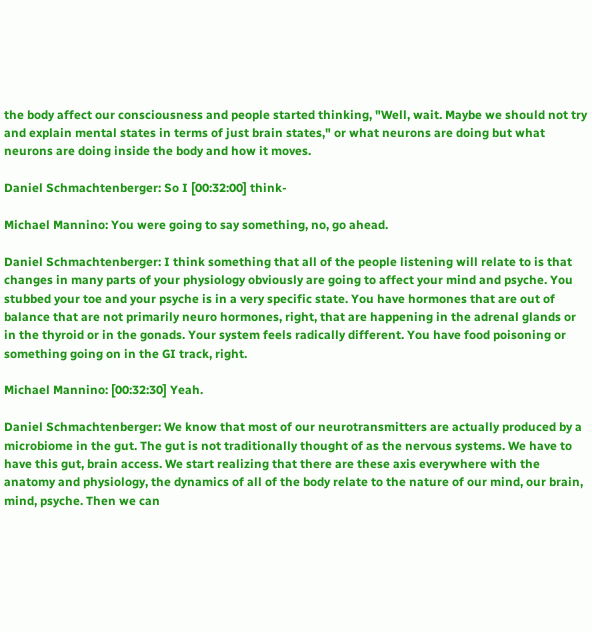the body affect our consciousness and people started thinking, "Well, wait. Maybe we should not try and explain mental states in terms of just brain states," or what neurons are doing but what neurons are doing inside the body and how it moves.

Daniel Schmachtenberger: So I [00:32:00] think-

Michael Mannino: You were going to say something, no, go ahead.

Daniel Schmachtenberger: I think something that all of the people listening will relate to is that changes in many parts of your physiology obviously are going to affect your mind and psyche. You stubbed your toe and your psyche is in a very specific state. You have hormones that are out of balance that are not primarily neuro hormones, right, that are happening in the adrenal glands or in the thyroid or in the gonads. Your system feels radically different. You have food poisoning or something going on in the GI track, right.

Michael Mannino: [00:32:30] Yeah.

Daniel Schmachtenberger: We know that most of our neurotransmitters are actually produced by a microbiome in the gut. The gut is not traditionally thought of as the nervous systems. We have to have this gut, brain access. We start realizing that there are these axis everywhere with the anatomy and physiology, the dynamics of all of the body relate to the nature of our mind, our brain, mind, psyche. Then we can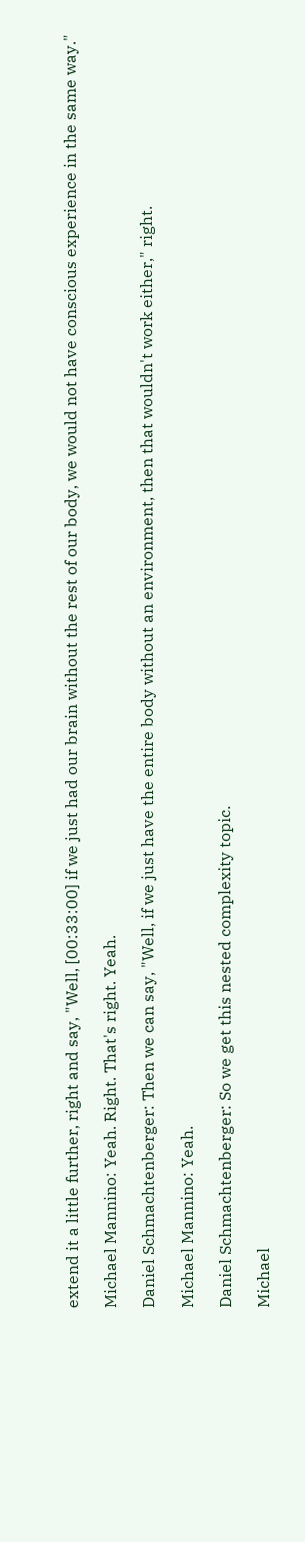extend it a little further, right and say, "Well, [00:33:00] if we just had our brain without the rest of our body, we would not have conscious experience in the same way."

Michael Mannino: Yeah. Right. That's right. Yeah.

Daniel Schmachtenberger: Then we can say, "Well, if we just have the entire body without an environment, then that wouldn't work either," right.

Michael Mannino: Yeah.

Daniel Schmachtenberger: So we get this nested complexity topic.

Michael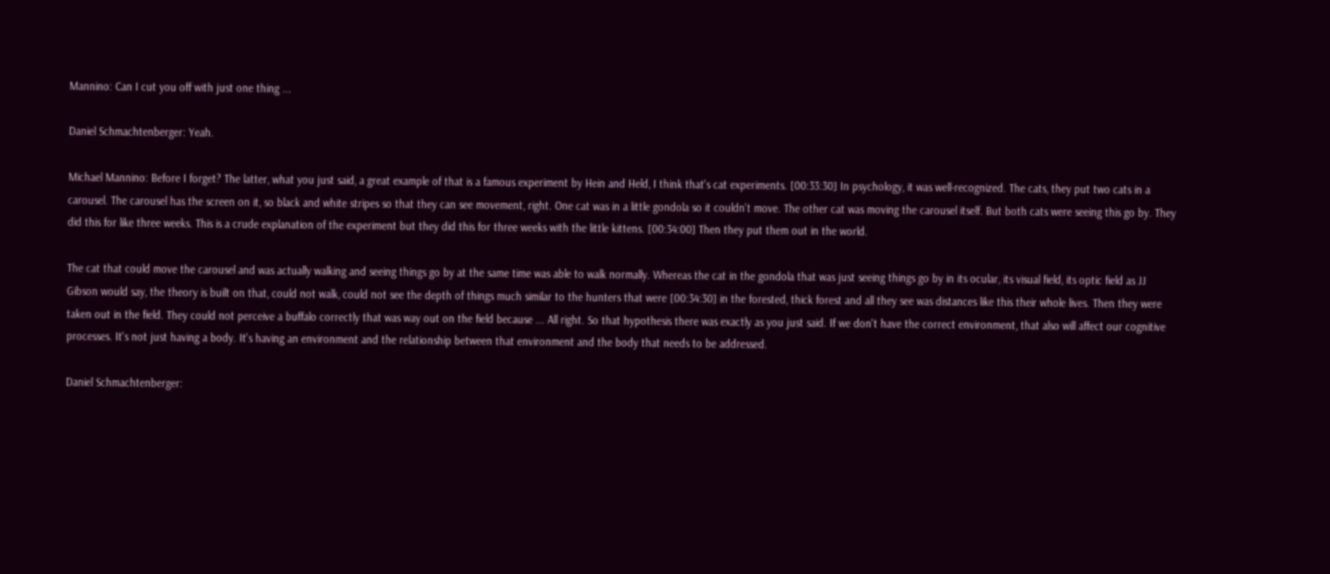Mannino: Can I cut you off with just one thing ...

Daniel Schmachtenberger: Yeah.

Michael Mannino: Before I forget? The latter, what you just said, a great example of that is a famous experiment by Hein and Held, I think that's cat experiments. [00:33:30] In psychology, it was well-recognized. The cats, they put two cats in a carousel. The carousel has the screen on it, so black and white stripes so that they can see movement, right. One cat was in a little gondola so it couldn't move. The other cat was moving the carousel itself. But both cats were seeing this go by. They did this for like three weeks. This is a crude explanation of the experiment but they did this for three weeks with the little kittens. [00:34:00] Then they put them out in the world.

The cat that could move the carousel and was actually walking and seeing things go by at the same time was able to walk normally. Whereas the cat in the gondola that was just seeing things go by in its ocular, its visual field, its optic field as JJ Gibson would say, the theory is built on that, could not walk, could not see the depth of things much similar to the hunters that were [00:34:30] in the forested, thick forest and all they see was distances like this their whole lives. Then they were taken out in the field. They could not perceive a buffalo correctly that was way out on the field because ... All right. So that hypothesis there was exactly as you just said. If we don't have the correct environment, that also will affect our cognitive processes. It's not just having a body. It's having an environment and the relationship between that environment and the body that needs to be addressed.

Daniel Schmachtenberger: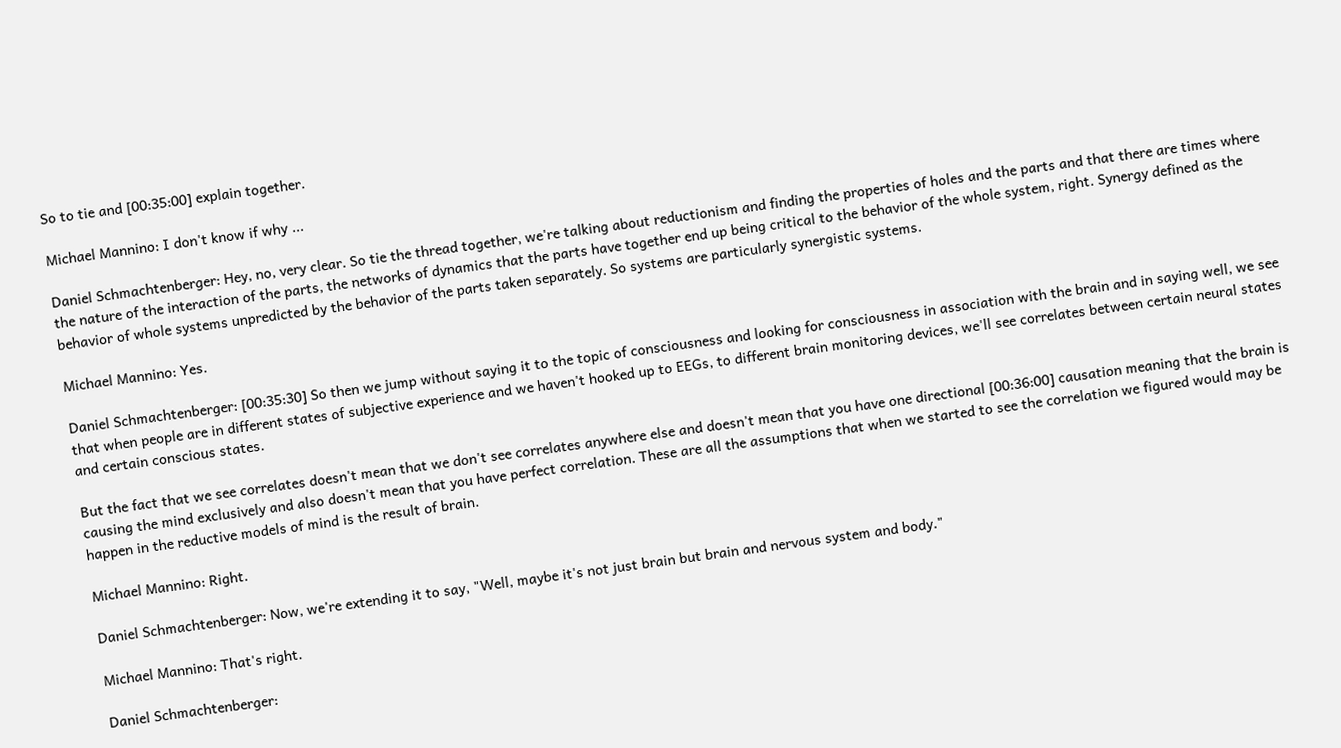So to tie and [00:35:00] explain together.

Michael Mannino: I don't know if why ...

Daniel Schmachtenberger: Hey, no, very clear. So tie the thread together, we're talking about reductionism and finding the properties of holes and the parts and that there are times where the nature of the interaction of the parts, the networks of dynamics that the parts have together end up being critical to the behavior of the whole system, right. Synergy defined as the behavior of whole systems unpredicted by the behavior of the parts taken separately. So systems are particularly synergistic systems.

Michael Mannino: Yes.

Daniel Schmachtenberger: [00:35:30] So then we jump without saying it to the topic of consciousness and looking for consciousness in association with the brain and in saying well, we see that when people are in different states of subjective experience and we haven't hooked up to EEGs, to different brain monitoring devices, we'll see correlates between certain neural states and certain conscious states.

But the fact that we see correlates doesn't mean that we don't see correlates anywhere else and doesn't mean that you have one directional [00:36:00] causation meaning that the brain is causing the mind exclusively and also doesn't mean that you have perfect correlation. These are all the assumptions that when we started to see the correlation we figured would may be happen in the reductive models of mind is the result of brain.

Michael Mannino: Right.

Daniel Schmachtenberger: Now, we're extending it to say, "Well, maybe it's not just brain but brain and nervous system and body."

Michael Mannino: That's right.

Daniel Schmachtenberger: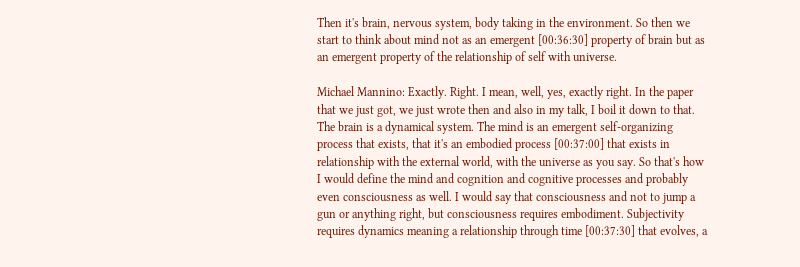Then it's brain, nervous system, body taking in the environment. So then we start to think about mind not as an emergent [00:36:30] property of brain but as an emergent property of the relationship of self with universe.

Michael Mannino: Exactly. Right. I mean, well, yes, exactly right. In the paper that we just got, we just wrote then and also in my talk, I boil it down to that. The brain is a dynamical system. The mind is an emergent self-organizing process that exists, that it's an embodied process [00:37:00] that exists in relationship with the external world, with the universe as you say. So that's how I would define the mind and cognition and cognitive processes and probably even consciousness as well. I would say that consciousness and not to jump a gun or anything right, but consciousness requires embodiment. Subjectivity requires dynamics meaning a relationship through time [00:37:30] that evolves, a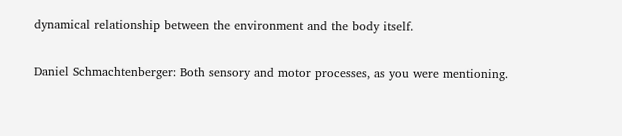dynamical relationship between the environment and the body itself.

Daniel Schmachtenberger: Both sensory and motor processes, as you were mentioning.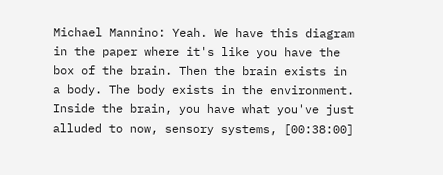Michael Mannino: Yeah. We have this diagram in the paper where it's like you have the box of the brain. Then the brain exists in a body. The body exists in the environment. Inside the brain, you have what you've just alluded to now, sensory systems, [00:38:00]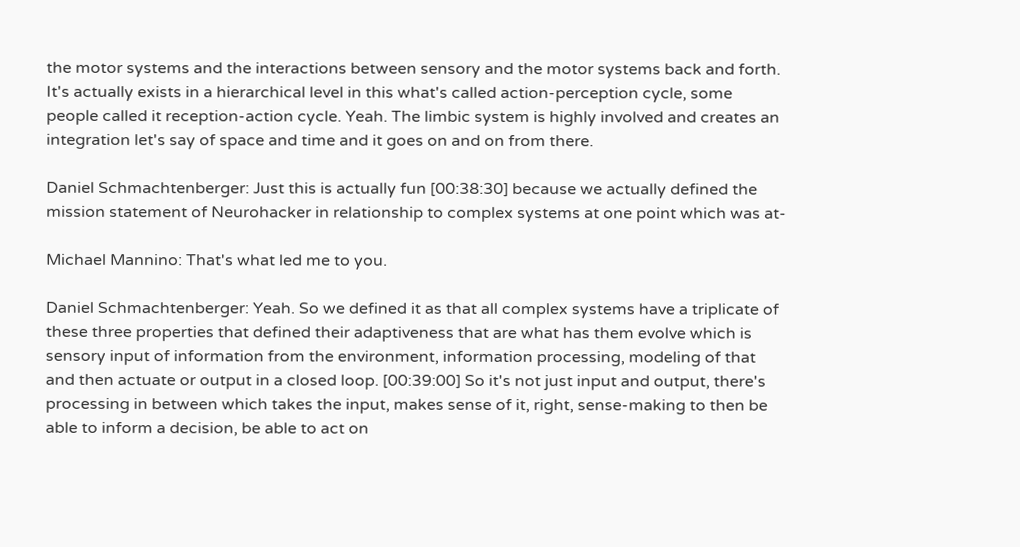the motor systems and the interactions between sensory and the motor systems back and forth. It's actually exists in a hierarchical level in this what's called action-perception cycle, some people called it reception-action cycle. Yeah. The limbic system is highly involved and creates an integration let's say of space and time and it goes on and on from there.

Daniel Schmachtenberger: Just this is actually fun [00:38:30] because we actually defined the mission statement of Neurohacker in relationship to complex systems at one point which was at-

Michael Mannino: That's what led me to you.

Daniel Schmachtenberger: Yeah. So we defined it as that all complex systems have a triplicate of these three properties that defined their adaptiveness that are what has them evolve which is sensory input of information from the environment, information processing, modeling of that and then actuate or output in a closed loop. [00:39:00] So it's not just input and output, there's processing in between which takes the input, makes sense of it, right, sense-making to then be able to inform a decision, be able to act on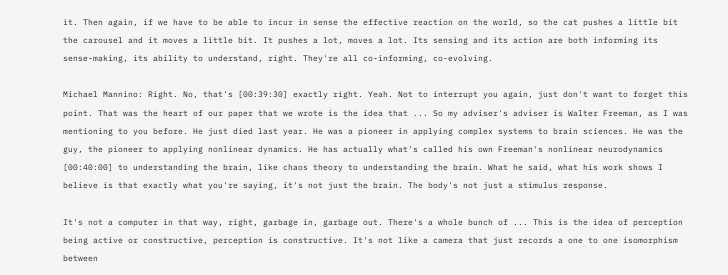it. Then again, if we have to be able to incur in sense the effective reaction on the world, so the cat pushes a little bit the carousel and it moves a little bit. It pushes a lot, moves a lot. Its sensing and its action are both informing its sense-making, its ability to understand, right. They're all co-informing, co-evolving.

Michael Mannino: Right. No, that's [00:39:30] exactly right. Yeah. Not to interrupt you again, just don't want to forget this point. That was the heart of our paper that we wrote is the idea that ... So my adviser's adviser is Walter Freeman, as I was mentioning to you before. He just died last year. He was a pioneer in applying complex systems to brain sciences. He was the guy, the pioneer to applying nonlinear dynamics. He has actually what's called his own Freeman's nonlinear neurodynamics [00:40:00] to understanding the brain, like chaos theory to understanding the brain. What he said, what his work shows I believe is that exactly what you're saying, it's not just the brain. The body's not just a stimulus response.

It's not a computer in that way, right, garbage in, garbage out. There's a whole bunch of ... This is the idea of perception being active or constructive, perception is constructive. It's not like a camera that just records a one to one isomorphism between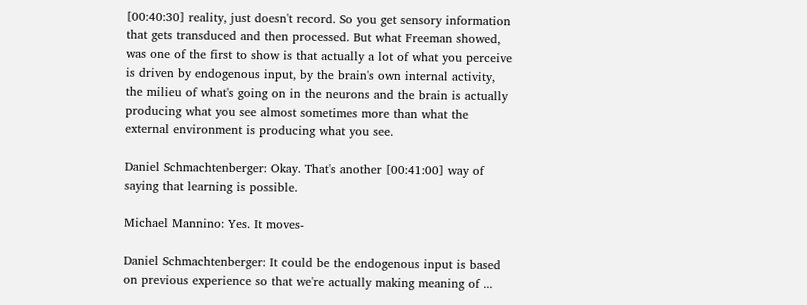[00:40:30] reality, just doesn't record. So you get sensory information that gets transduced and then processed. But what Freeman showed, was one of the first to show is that actually a lot of what you perceive is driven by endogenous input, by the brain's own internal activity, the milieu of what's going on in the neurons and the brain is actually producing what you see almost sometimes more than what the external environment is producing what you see.

Daniel Schmachtenberger: Okay. That's another [00:41:00] way of saying that learning is possible.

Michael Mannino: Yes. It moves-

Daniel Schmachtenberger: It could be the endogenous input is based on previous experience so that we're actually making meaning of ...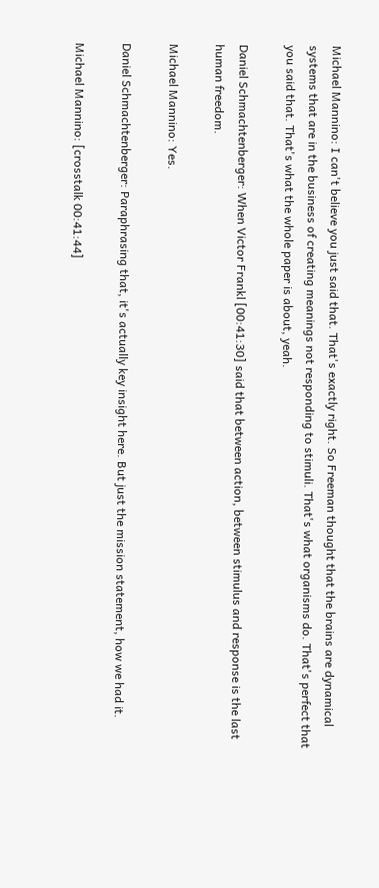Michael Mannino: I can't believe you just said that. That's exactly right. So Freeman thought that the brains are dynamical systems that are in the business of creating meanings not responding to stimuli. That's what organisms do. That's perfect that you said that. That's what the whole paper is about, yeah.

Daniel Schmachtenberger: When Victor Frankl [00:41:30] said that between action, between stimulus and response is the last human freedom.

Michael Mannino: Yes.

Daniel Schmachtenberger: Paraphrasing that, it's actually key insight here. But just the mission statement, how we had it.

Michael Mannino: [crosstalk 00:41:44]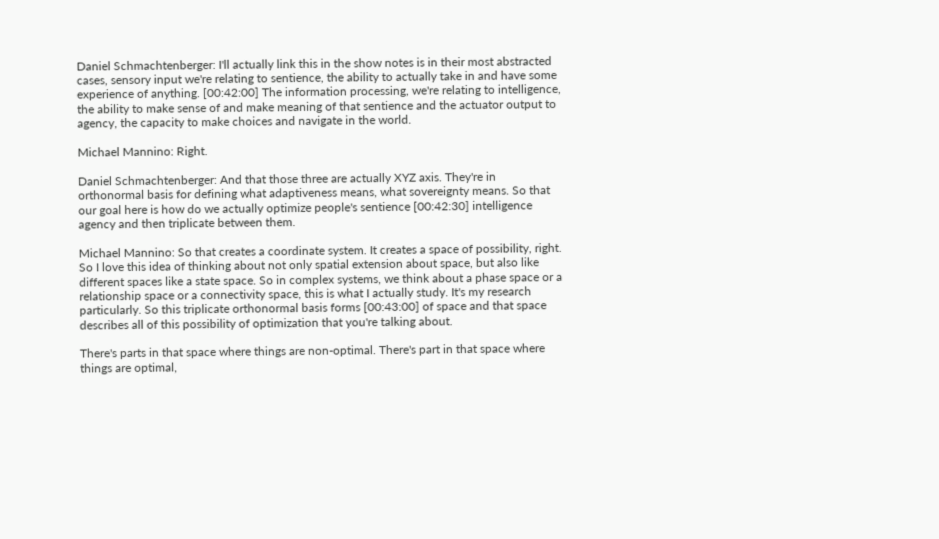Daniel Schmachtenberger: I'll actually link this in the show notes is in their most abstracted cases, sensory input we're relating to sentience, the ability to actually take in and have some experience of anything. [00:42:00] The information processing, we're relating to intelligence, the ability to make sense of and make meaning of that sentience and the actuator output to agency, the capacity to make choices and navigate in the world.

Michael Mannino: Right.

Daniel Schmachtenberger: And that those three are actually XYZ axis. They're in orthonormal basis for defining what adaptiveness means, what sovereignty means. So that our goal here is how do we actually optimize people's sentience [00:42:30] intelligence agency and then triplicate between them.

Michael Mannino: So that creates a coordinate system. It creates a space of possibility, right. So I love this idea of thinking about not only spatial extension about space, but also like different spaces like a state space. So in complex systems, we think about a phase space or a relationship space or a connectivity space, this is what I actually study. It's my research particularly. So this triplicate orthonormal basis forms [00:43:00] of space and that space describes all of this possibility of optimization that you're talking about.

There's parts in that space where things are non-optimal. There's part in that space where things are optimal,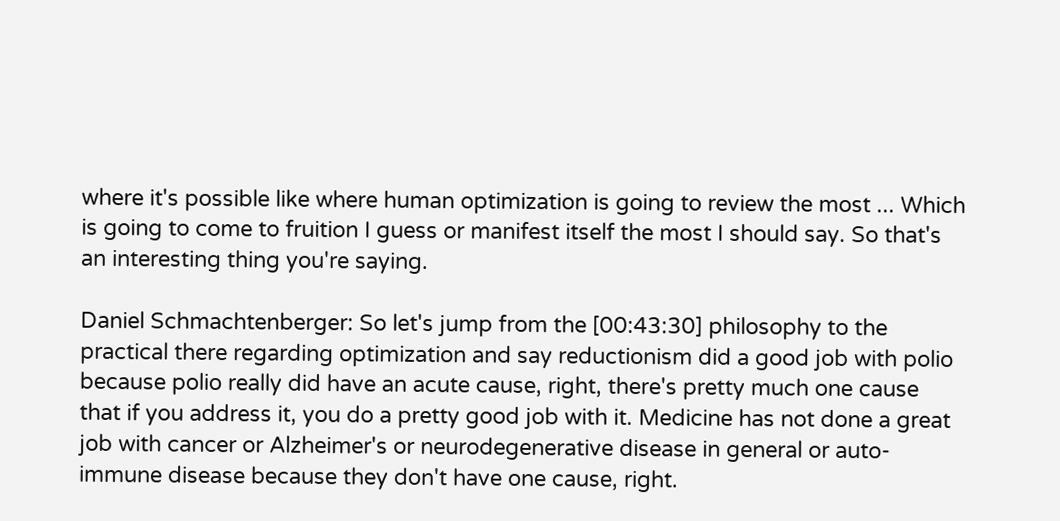where it's possible like where human optimization is going to review the most ... Which is going to come to fruition I guess or manifest itself the most I should say. So that's an interesting thing you're saying.

Daniel Schmachtenberger: So let's jump from the [00:43:30] philosophy to the practical there regarding optimization and say reductionism did a good job with polio because polio really did have an acute cause, right, there's pretty much one cause that if you address it, you do a pretty good job with it. Medicine has not done a great job with cancer or Alzheimer's or neurodegenerative disease in general or auto-immune disease because they don't have one cause, right.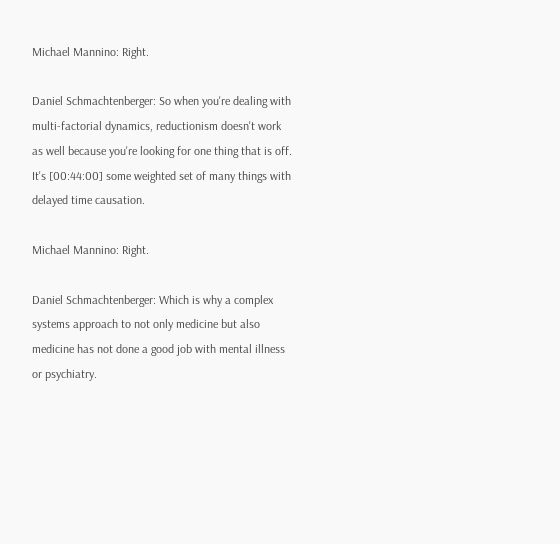Michael Mannino: Right.

Daniel Schmachtenberger: So when you're dealing with multi-factorial dynamics, reductionism doesn't work as well because you're looking for one thing that is off. It's [00:44:00] some weighted set of many things with delayed time causation.

Michael Mannino: Right.

Daniel Schmachtenberger: Which is why a complex systems approach to not only medicine but also medicine has not done a good job with mental illness or psychiatry.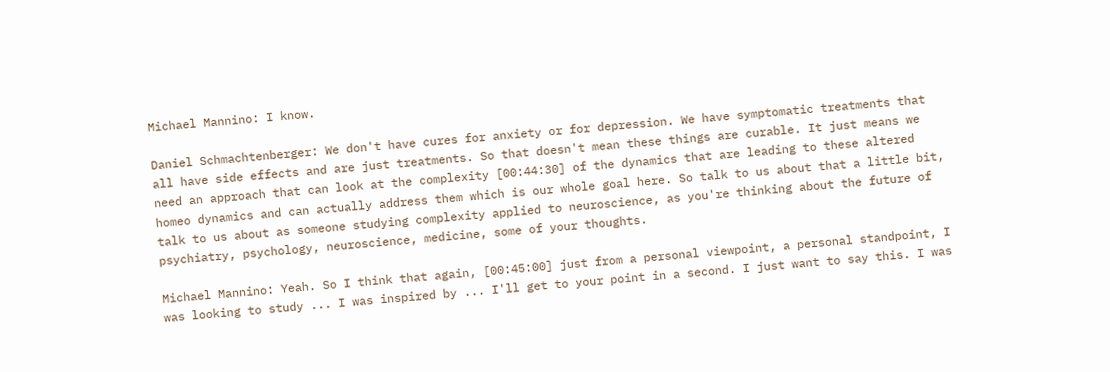Michael Mannino: I know.

Daniel Schmachtenberger: We don't have cures for anxiety or for depression. We have symptomatic treatments that all have side effects and are just treatments. So that doesn't mean these things are curable. It just means we need an approach that can look at the complexity [00:44:30] of the dynamics that are leading to these altered homeo dynamics and can actually address them which is our whole goal here. So talk to us about that a little bit, talk to us about as someone studying complexity applied to neuroscience, as you're thinking about the future of psychiatry, psychology, neuroscience, medicine, some of your thoughts.

Michael Mannino: Yeah. So I think that again, [00:45:00] just from a personal viewpoint, a personal standpoint, I was looking to study ... I was inspired by ... I'll get to your point in a second. I just want to say this. I was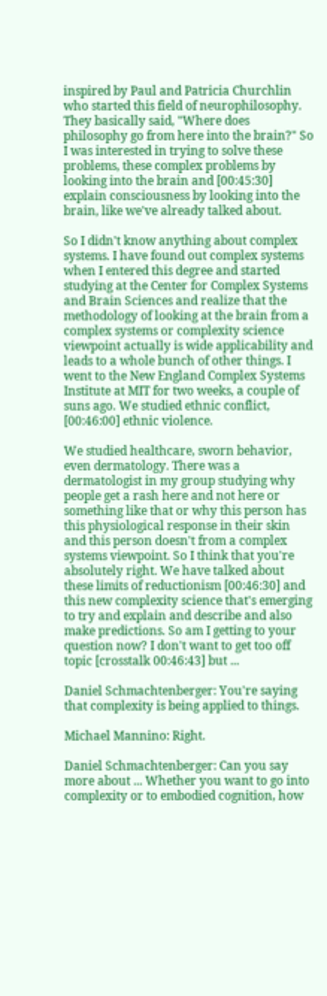inspired by Paul and Patricia Churchlin who started this field of neurophilosophy. They basically said, "Where does philosophy go from here into the brain?" So I was interested in trying to solve these problems, these complex problems by looking into the brain and [00:45:30] explain consciousness by looking into the brain, like we've already talked about.

So I didn't know anything about complex systems. I have found out complex systems when I entered this degree and started studying at the Center for Complex Systems and Brain Sciences and realize that the methodology of looking at the brain from a complex systems or complexity science viewpoint actually is wide applicability and leads to a whole bunch of other things. I went to the New England Complex Systems Institute at MIT for two weeks, a couple of suns ago. We studied ethnic conflict, [00:46:00] ethnic violence.

We studied healthcare, sworn behavior, even dermatology. There was a dermatologist in my group studying why people get a rash here and not here or something like that or why this person has this physiological response in their skin and this person doesn't from a complex systems viewpoint. So I think that you're absolutely right. We have talked about these limits of reductionism [00:46:30] and this new complexity science that's emerging to try and explain and describe and also make predictions. So am I getting to your question now? I don't want to get too off topic [crosstalk 00:46:43] but ...

Daniel Schmachtenberger: You're saying that complexity is being applied to things.

Michael Mannino: Right.

Daniel Schmachtenberger: Can you say more about ... Whether you want to go into complexity or to embodied cognition, how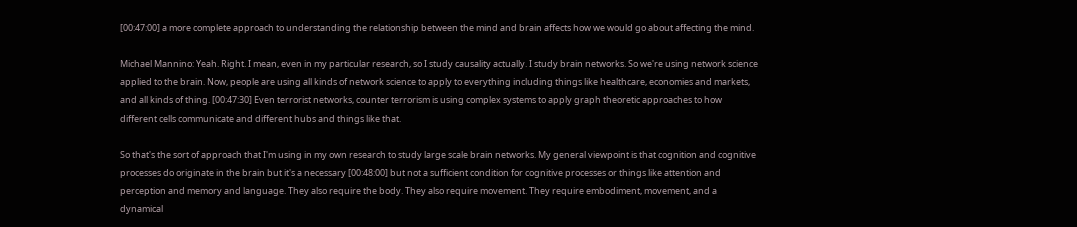[00:47:00] a more complete approach to understanding the relationship between the mind and brain affects how we would go about affecting the mind.

Michael Mannino: Yeah. Right. I mean, even in my particular research, so I study causality actually. I study brain networks. So we're using network science applied to the brain. Now, people are using all kinds of network science to apply to everything including things like healthcare, economies and markets, and all kinds of thing. [00:47:30] Even terrorist networks, counter terrorism is using complex systems to apply graph theoretic approaches to how different cells communicate and different hubs and things like that.

So that's the sort of approach that I'm using in my own research to study large scale brain networks. My general viewpoint is that cognition and cognitive processes do originate in the brain but it's a necessary [00:48:00] but not a sufficient condition for cognitive processes or things like attention and perception and memory and language. They also require the body. They also require movement. They require embodiment, movement, and a dynamical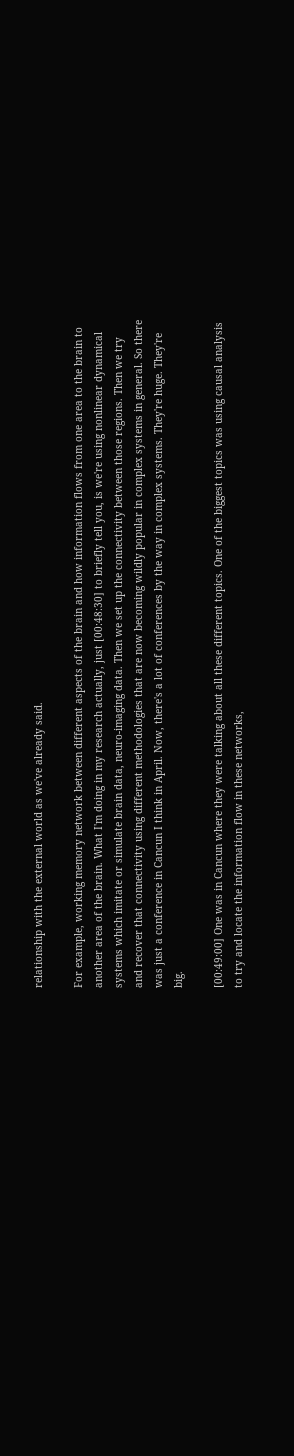relationship with the external world as we've already said.

For example, working memory network between different aspects of the brain and how information flows from one area to the brain to another area of the brain. What I'm doing in my research actually, just [00:48:30] to briefly tell you, is we're using nonlinear dynamical systems which imitate or simulate brain data, neuro-imaging data. Then we set up the connectivity between those regions. Then we try and recover that connectivity using different methodologies that are now becoming wildly popular in complex systems in general. So there was just a conference in Cancun I think in April. Now, there's a lot of conferences by the way in complex systems. They're huge. They're big.

[00:49:00] One was in Cancun where they were talking about all these different topics. One of the biggest topics was using causal analysis to try and locate the information flow in these networks,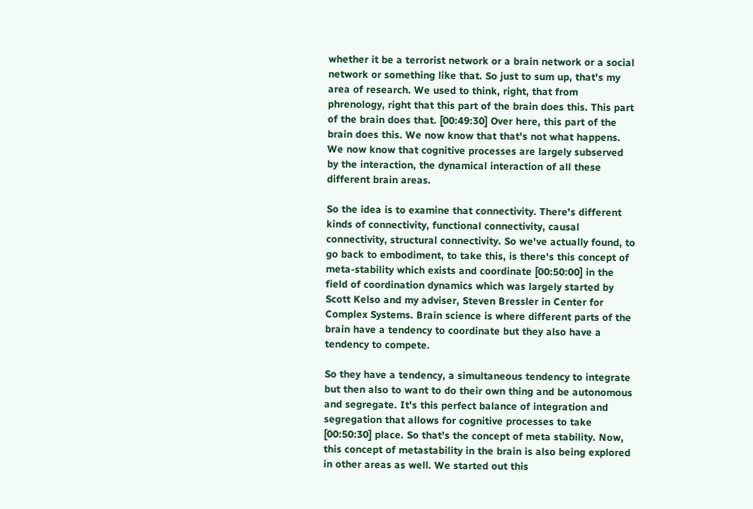whether it be a terrorist network or a brain network or a social network or something like that. So just to sum up, that's my area of research. We used to think, right, that from phrenology, right that this part of the brain does this. This part of the brain does that. [00:49:30] Over here, this part of the brain does this. We now know that that's not what happens. We now know that cognitive processes are largely subserved by the interaction, the dynamical interaction of all these different brain areas.

So the idea is to examine that connectivity. There's different kinds of connectivity, functional connectivity, causal connectivity, structural connectivity. So we've actually found, to go back to embodiment, to take this, is there's this concept of meta-stability which exists and coordinate [00:50:00] in the field of coordination dynamics which was largely started by Scott Kelso and my adviser, Steven Bressler in Center for Complex Systems. Brain science is where different parts of the brain have a tendency to coordinate but they also have a tendency to compete.

So they have a tendency, a simultaneous tendency to integrate but then also to want to do their own thing and be autonomous and segregate. It's this perfect balance of integration and segregation that allows for cognitive processes to take [00:50:30] place. So that's the concept of meta stability. Now, this concept of metastability in the brain is also being explored in other areas as well. We started out this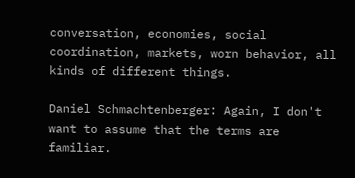conversation, economies, social coordination, markets, worn behavior, all kinds of different things.

Daniel Schmachtenberger: Again, I don't want to assume that the terms are familiar.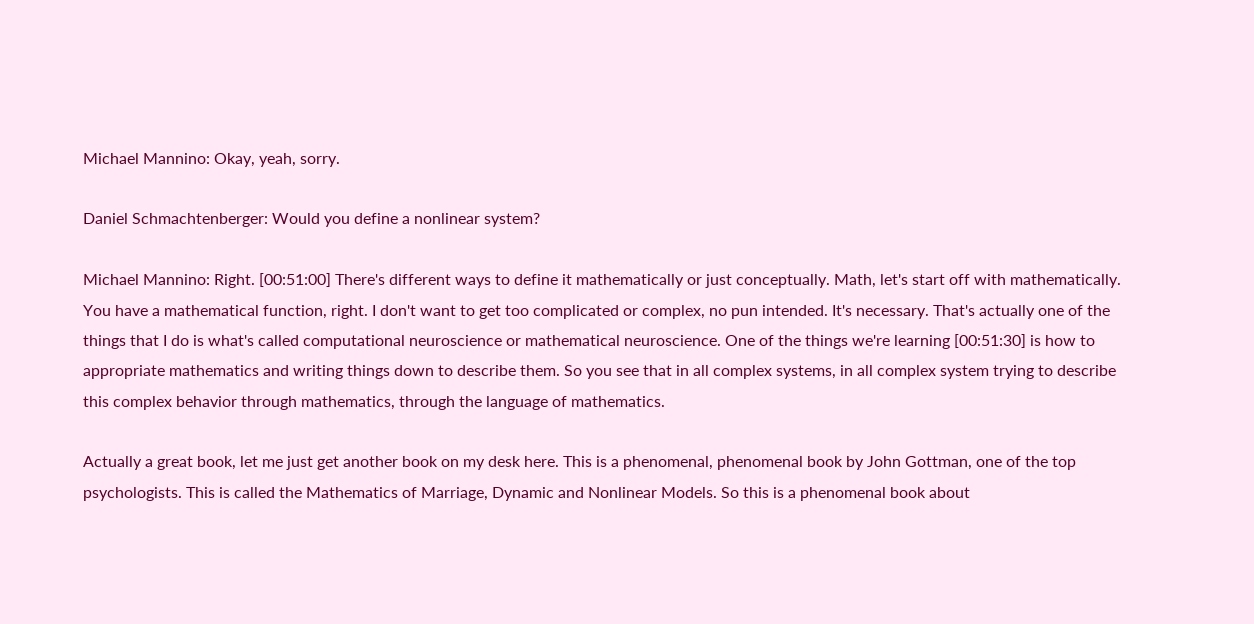Michael Mannino: Okay, yeah, sorry.

Daniel Schmachtenberger: Would you define a nonlinear system?

Michael Mannino: Right. [00:51:00] There's different ways to define it mathematically or just conceptually. Math, let's start off with mathematically. You have a mathematical function, right. I don't want to get too complicated or complex, no pun intended. It's necessary. That's actually one of the things that I do is what's called computational neuroscience or mathematical neuroscience. One of the things we're learning [00:51:30] is how to appropriate mathematics and writing things down to describe them. So you see that in all complex systems, in all complex system trying to describe this complex behavior through mathematics, through the language of mathematics.

Actually a great book, let me just get another book on my desk here. This is a phenomenal, phenomenal book by John Gottman, one of the top psychologists. This is called the Mathematics of Marriage, Dynamic and Nonlinear Models. So this is a phenomenal book about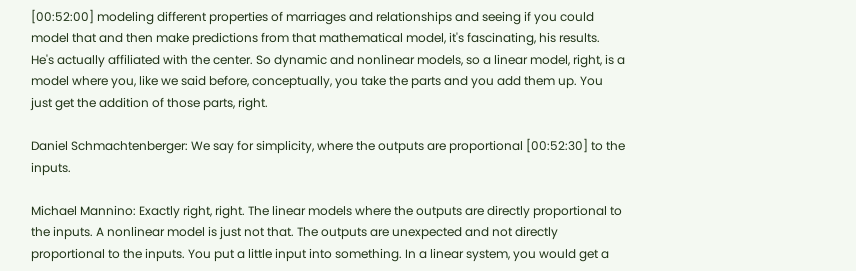[00:52:00] modeling different properties of marriages and relationships and seeing if you could model that and then make predictions from that mathematical model, it's fascinating, his results. He's actually affiliated with the center. So dynamic and nonlinear models, so a linear model, right, is a model where you, like we said before, conceptually, you take the parts and you add them up. You just get the addition of those parts, right.

Daniel Schmachtenberger: We say for simplicity, where the outputs are proportional [00:52:30] to the inputs.

Michael Mannino: Exactly right, right. The linear models where the outputs are directly proportional to the inputs. A nonlinear model is just not that. The outputs are unexpected and not directly proportional to the inputs. You put a little input into something. In a linear system, you would get a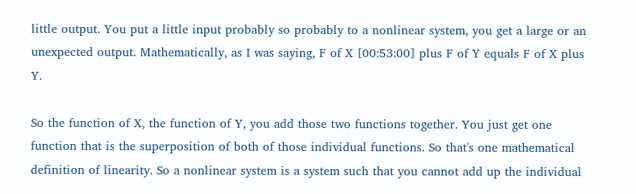little output. You put a little input probably so probably to a nonlinear system, you get a large or an unexpected output. Mathematically, as I was saying, F of X [00:53:00] plus F of Y equals F of X plus Y.

So the function of X, the function of Y, you add those two functions together. You just get one function that is the superposition of both of those individual functions. So that's one mathematical definition of linearity. So a nonlinear system is a system such that you cannot add up the individual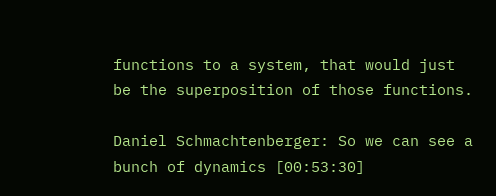functions to a system, that would just be the superposition of those functions.

Daniel Schmachtenberger: So we can see a bunch of dynamics [00:53:30]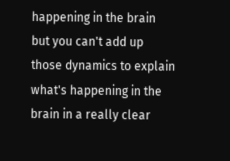happening in the brain but you can't add up those dynamics to explain what's happening in the brain in a really clear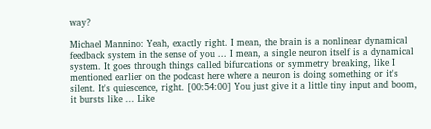way?

Michael Mannino: Yeah, exactly right. I mean, the brain is a nonlinear dynamical feedback system in the sense of you ... I mean, a single neuron itself is a dynamical system. It goes through things called bifurcations or symmetry breaking, like I mentioned earlier on the podcast here where a neuron is doing something or it's silent. It's quiescence, right. [00:54:00] You just give it a little tiny input and boom, it bursts like ... Like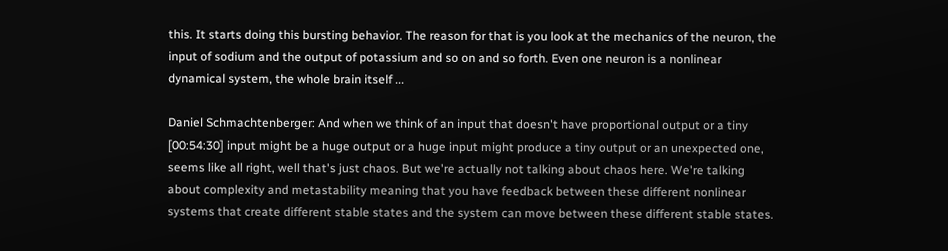this. It starts doing this bursting behavior. The reason for that is you look at the mechanics of the neuron, the input of sodium and the output of potassium and so on and so forth. Even one neuron is a nonlinear dynamical system, the whole brain itself ...

Daniel Schmachtenberger: And when we think of an input that doesn't have proportional output or a tiny [00:54:30] input might be a huge output or a huge input might produce a tiny output or an unexpected one, seems like all right, well that's just chaos. But we're actually not talking about chaos here. We're talking about complexity and metastability meaning that you have feedback between these different nonlinear systems that create different stable states and the system can move between these different stable states.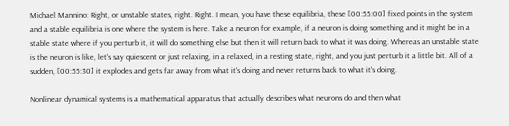Michael Mannino: Right, or unstable states, right. Right. I mean, you have these equilibria, these [00:55:00] fixed points in the system and a stable equilibria is one where the system is here. Take a neuron for example, if a neuron is doing something and it might be in a stable state where if you perturb it, it will do something else but then it will return back to what it was doing. Whereas an unstable state is the neuron is like, let's say quiescent or just relaxing, in a relaxed, in a resting state, right, and you just perturb it a little bit. All of a sudden, [00:55:30] it explodes and gets far away from what it's doing and never returns back to what it's doing.

Nonlinear dynamical systems is a mathematical apparatus that actually describes what neurons do and then what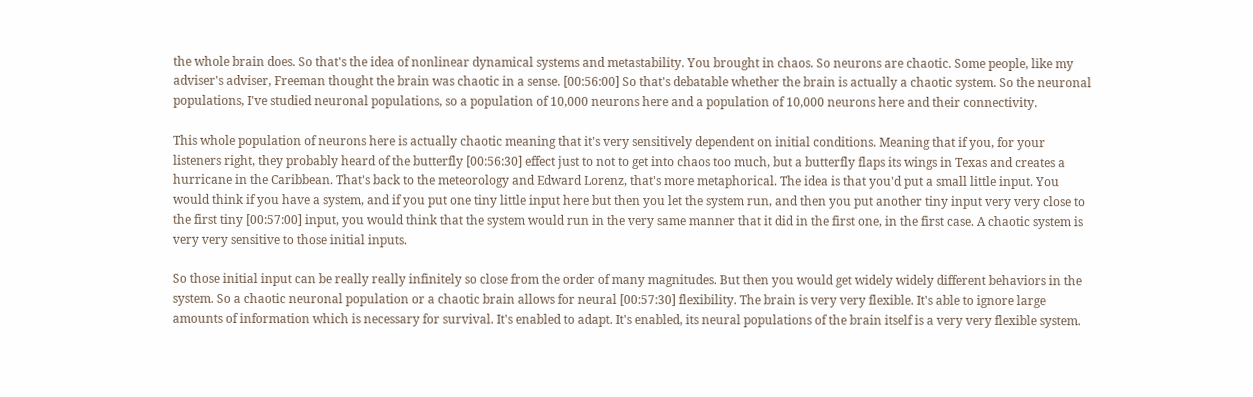the whole brain does. So that's the idea of nonlinear dynamical systems and metastability. You brought in chaos. So neurons are chaotic. Some people, like my adviser's adviser, Freeman thought the brain was chaotic in a sense. [00:56:00] So that's debatable whether the brain is actually a chaotic system. So the neuronal populations, I've studied neuronal populations, so a population of 10,000 neurons here and a population of 10,000 neurons here and their connectivity.

This whole population of neurons here is actually chaotic meaning that it's very sensitively dependent on initial conditions. Meaning that if you, for your listeners right, they probably heard of the butterfly [00:56:30] effect just to not to get into chaos too much, but a butterfly flaps its wings in Texas and creates a hurricane in the Caribbean. That's back to the meteorology and Edward Lorenz, that's more metaphorical. The idea is that you'd put a small little input. You would think if you have a system, and if you put one tiny little input here but then you let the system run, and then you put another tiny input very very close to the first tiny [00:57:00] input, you would think that the system would run in the very same manner that it did in the first one, in the first case. A chaotic system is very very sensitive to those initial inputs.

So those initial input can be really really infinitely so close from the order of many magnitudes. But then you would get widely widely different behaviors in the system. So a chaotic neuronal population or a chaotic brain allows for neural [00:57:30] flexibility. The brain is very very flexible. It's able to ignore large amounts of information which is necessary for survival. It's enabled to adapt. It's enabled, its neural populations of the brain itself is a very very flexible system.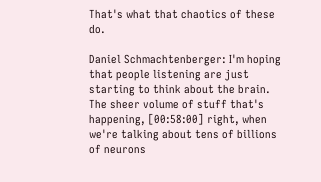That's what that chaotics of these do.

Daniel Schmachtenberger: I'm hoping that people listening are just starting to think about the brain. The sheer volume of stuff that's happening, [00:58:00] right, when we're talking about tens of billions of neurons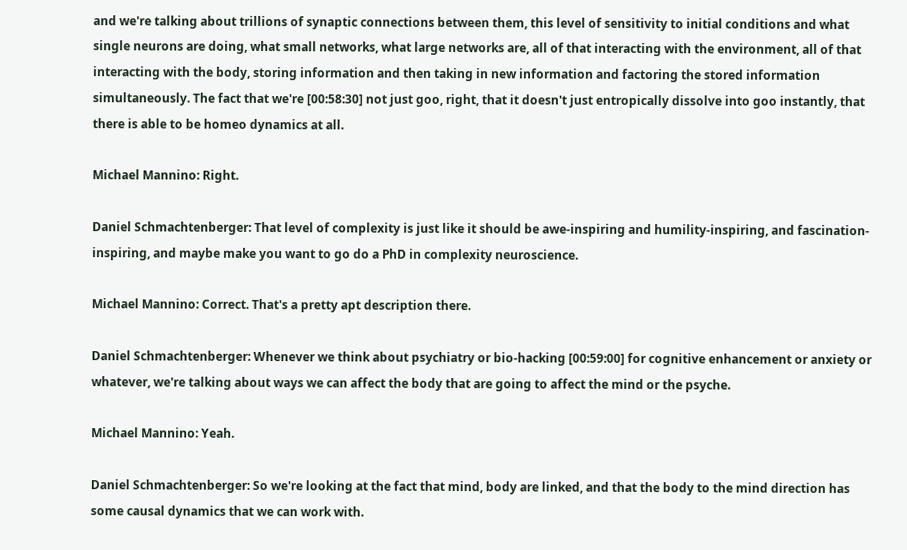and we're talking about trillions of synaptic connections between them, this level of sensitivity to initial conditions and what single neurons are doing, what small networks, what large networks are, all of that interacting with the environment, all of that interacting with the body, storing information and then taking in new information and factoring the stored information simultaneously. The fact that we're [00:58:30] not just goo, right, that it doesn't just entropically dissolve into goo instantly, that there is able to be homeo dynamics at all.

Michael Mannino: Right.

Daniel Schmachtenberger: That level of complexity is just like it should be awe-inspiring and humility-inspiring, and fascination-inspiring, and maybe make you want to go do a PhD in complexity neuroscience.

Michael Mannino: Correct. That's a pretty apt description there.

Daniel Schmachtenberger: Whenever we think about psychiatry or bio-hacking [00:59:00] for cognitive enhancement or anxiety or whatever, we're talking about ways we can affect the body that are going to affect the mind or the psyche.

Michael Mannino: Yeah.

Daniel Schmachtenberger: So we're looking at the fact that mind, body are linked, and that the body to the mind direction has some causal dynamics that we can work with.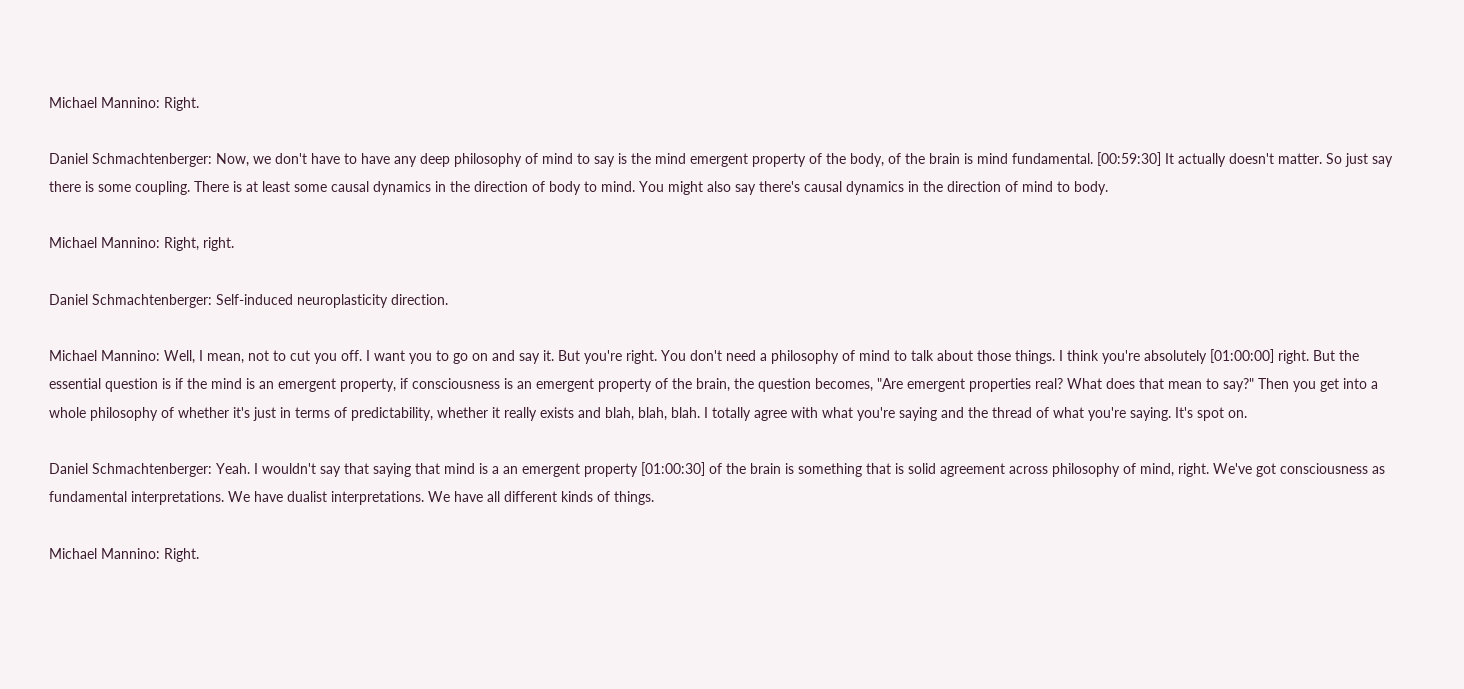Michael Mannino: Right.

Daniel Schmachtenberger: Now, we don't have to have any deep philosophy of mind to say is the mind emergent property of the body, of the brain is mind fundamental. [00:59:30] It actually doesn't matter. So just say there is some coupling. There is at least some causal dynamics in the direction of body to mind. You might also say there's causal dynamics in the direction of mind to body.

Michael Mannino: Right, right.

Daniel Schmachtenberger: Self-induced neuroplasticity direction.

Michael Mannino: Well, I mean, not to cut you off. I want you to go on and say it. But you're right. You don't need a philosophy of mind to talk about those things. I think you're absolutely [01:00:00] right. But the essential question is if the mind is an emergent property, if consciousness is an emergent property of the brain, the question becomes, "Are emergent properties real? What does that mean to say?" Then you get into a whole philosophy of whether it's just in terms of predictability, whether it really exists and blah, blah, blah. I totally agree with what you're saying and the thread of what you're saying. It's spot on.

Daniel Schmachtenberger: Yeah. I wouldn't say that saying that mind is a an emergent property [01:00:30] of the brain is something that is solid agreement across philosophy of mind, right. We've got consciousness as fundamental interpretations. We have dualist interpretations. We have all different kinds of things.

Michael Mannino: Right.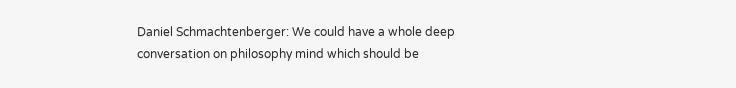Daniel Schmachtenberger: We could have a whole deep conversation on philosophy mind which should be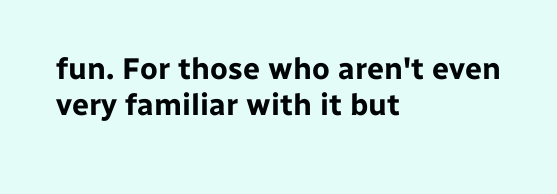fun. For those who aren't even very familiar with it but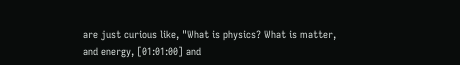are just curious like, "What is physics? What is matter, and energy, [01:01:00] and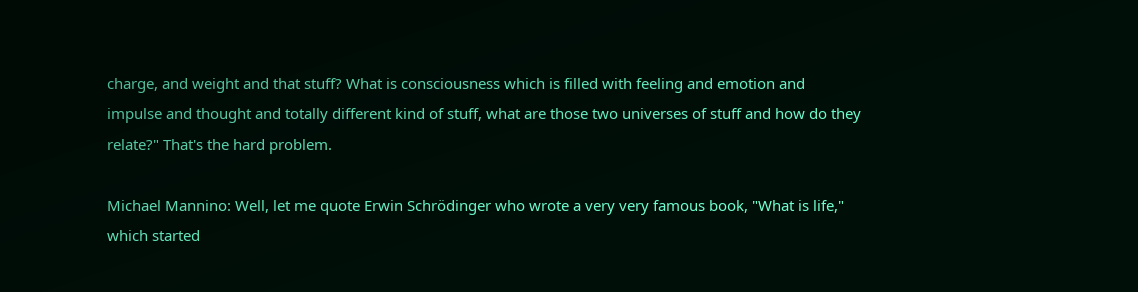charge, and weight and that stuff? What is consciousness which is filled with feeling and emotion and impulse and thought and totally different kind of stuff, what are those two universes of stuff and how do they relate?" That's the hard problem.

Michael Mannino: Well, let me quote Erwin Schrödinger who wrote a very very famous book, "What is life," which started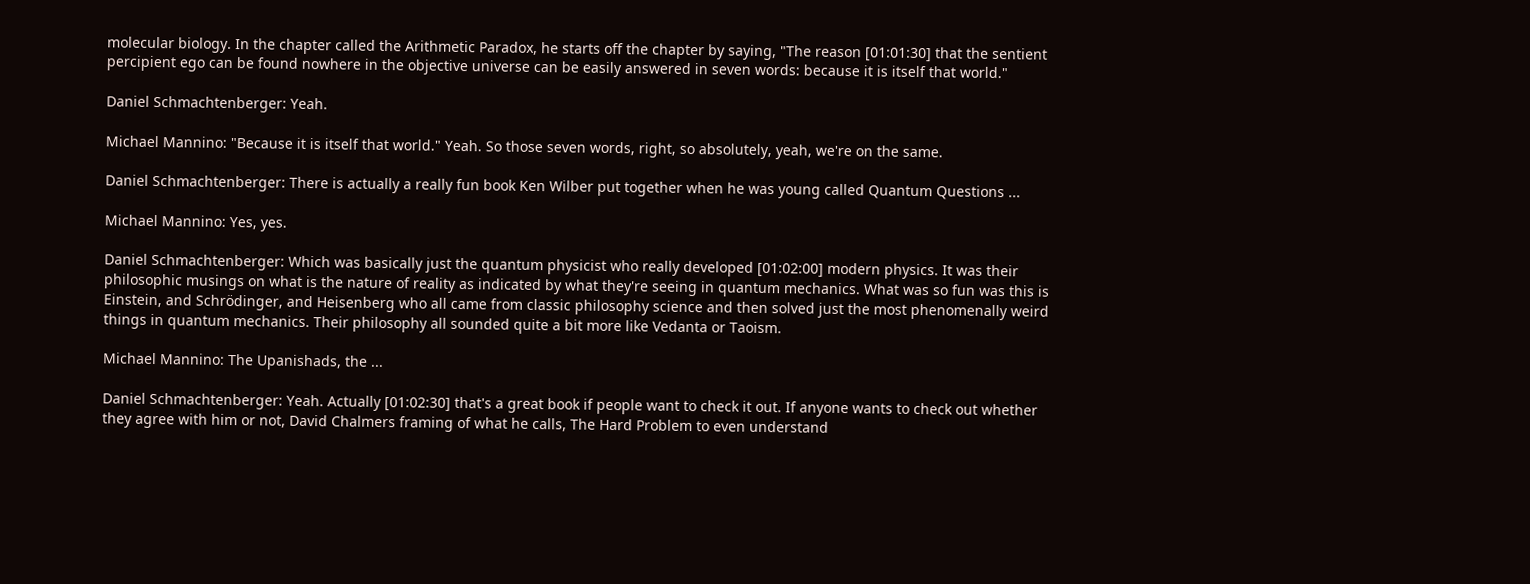molecular biology. In the chapter called the Arithmetic Paradox, he starts off the chapter by saying, "The reason [01:01:30] that the sentient percipient ego can be found nowhere in the objective universe can be easily answered in seven words: because it is itself that world."

Daniel Schmachtenberger: Yeah.

Michael Mannino: "Because it is itself that world." Yeah. So those seven words, right, so absolutely, yeah, we're on the same.

Daniel Schmachtenberger: There is actually a really fun book Ken Wilber put together when he was young called Quantum Questions ...

Michael Mannino: Yes, yes.

Daniel Schmachtenberger: Which was basically just the quantum physicist who really developed [01:02:00] modern physics. It was their philosophic musings on what is the nature of reality as indicated by what they're seeing in quantum mechanics. What was so fun was this is Einstein, and Schrödinger, and Heisenberg who all came from classic philosophy science and then solved just the most phenomenally weird things in quantum mechanics. Their philosophy all sounded quite a bit more like Vedanta or Taoism.

Michael Mannino: The Upanishads, the ...

Daniel Schmachtenberger: Yeah. Actually [01:02:30] that's a great book if people want to check it out. If anyone wants to check out whether they agree with him or not, David Chalmers framing of what he calls, The Hard Problem to even understand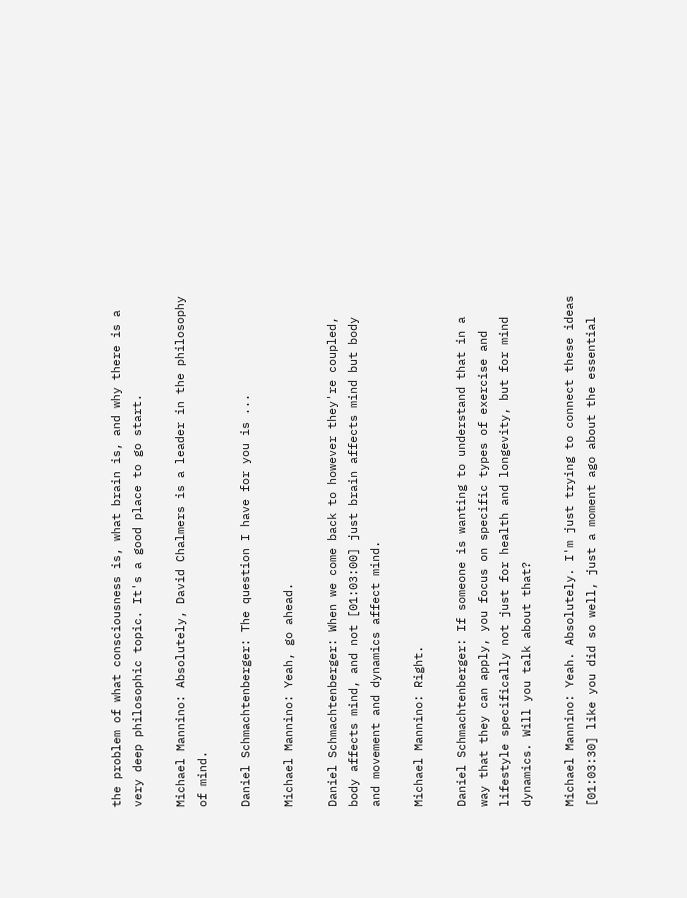the problem of what consciousness is, what brain is, and why there is a very deep philosophic topic. It's a good place to go start.

Michael Mannino: Absolutely, David Chalmers is a leader in the philosophy of mind.

Daniel Schmachtenberger: The question I have for you is ...

Michael Mannino: Yeah, go ahead.

Daniel Schmachtenberger: When we come back to however they're coupled, body affects mind, and not [01:03:00] just brain affects mind but body and movement and dynamics affect mind.

Michael Mannino: Right.

Daniel Schmachtenberger: If someone is wanting to understand that in a way that they can apply, you focus on specific types of exercise and lifestyle specifically not just for health and longevity, but for mind dynamics. Will you talk about that?

Michael Mannino: Yeah. Absolutely. I'm just trying to connect these ideas [01:03:30] like you did so well, just a moment ago about the essential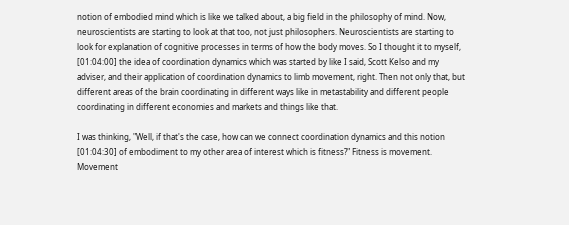notion of embodied mind which is like we talked about, a big field in the philosophy of mind. Now, neuroscientists are starting to look at that too, not just philosophers. Neuroscientists are starting to look for explanation of cognitive processes in terms of how the body moves. So I thought it to myself, [01:04:00] the idea of coordination dynamics which was started by like I said, Scott Kelso and my adviser, and their application of coordination dynamics to limb movement, right. Then not only that, but different areas of the brain coordinating in different ways like in metastability and different people coordinating in different economies and markets and things like that.

I was thinking, "Well, if that's the case, how can we connect coordination dynamics and this notion [01:04:30] of embodiment to my other area of interest which is fitness?" Fitness is movement. Movement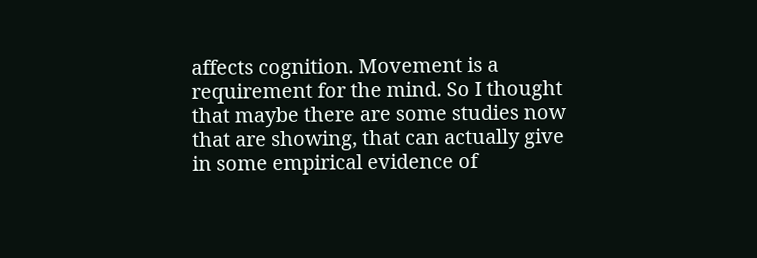affects cognition. Movement is a requirement for the mind. So I thought that maybe there are some studies now that are showing, that can actually give in some empirical evidence of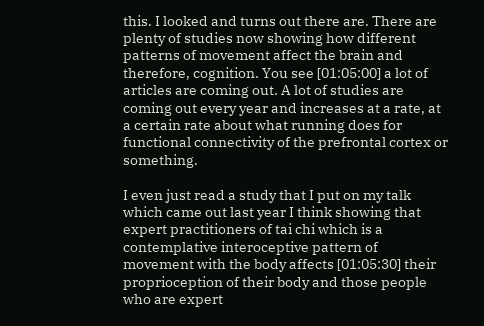this. I looked and turns out there are. There are plenty of studies now showing how different patterns of movement affect the brain and therefore, cognition. You see [01:05:00] a lot of articles are coming out. A lot of studies are coming out every year and increases at a rate, at a certain rate about what running does for functional connectivity of the prefrontal cortex or something.

I even just read a study that I put on my talk which came out last year I think showing that expert practitioners of tai chi which is a contemplative interoceptive pattern of movement with the body affects [01:05:30] their proprioception of their body and those people who are expert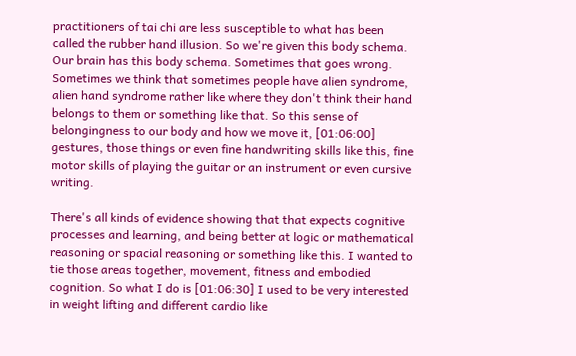practitioners of tai chi are less susceptible to what has been called the rubber hand illusion. So we're given this body schema. Our brain has this body schema. Sometimes that goes wrong. Sometimes we think that sometimes people have alien syndrome, alien hand syndrome rather like where they don't think their hand belongs to them or something like that. So this sense of belongingness to our body and how we move it, [01:06:00] gestures, those things or even fine handwriting skills like this, fine motor skills of playing the guitar or an instrument or even cursive writing.

There's all kinds of evidence showing that that expects cognitive processes and learning, and being better at logic or mathematical reasoning or spacial reasoning or something like this. I wanted to tie those areas together, movement, fitness and embodied cognition. So what I do is [01:06:30] I used to be very interested in weight lifting and different cardio like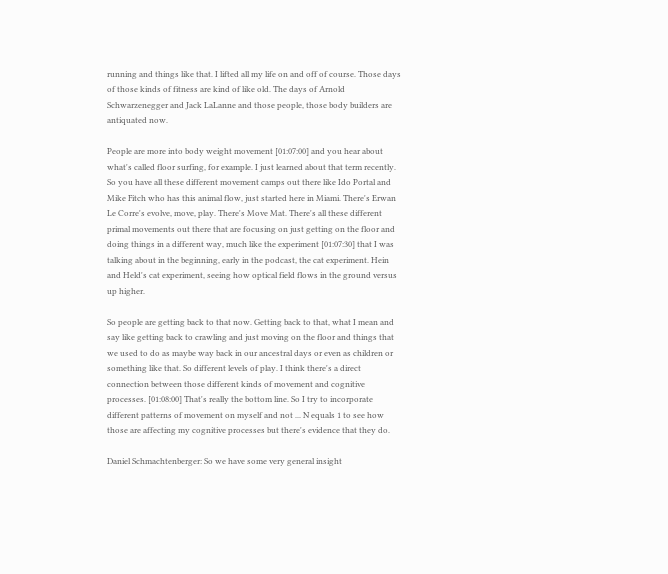running and things like that. I lifted all my life on and off of course. Those days of those kinds of fitness are kind of like old. The days of Arnold Schwarzenegger and Jack LaLanne and those people, those body builders are antiquated now.

People are more into body weight movement [01:07:00] and you hear about what's called floor surfing, for example. I just learned about that term recently. So you have all these different movement camps out there like Ido Portal and Mike Fitch who has this animal flow, just started here in Miami. There's Erwan Le Corre's evolve, move, play. There's Move Mat. There's all these different primal movements out there that are focusing on just getting on the floor and doing things in a different way, much like the experiment [01:07:30] that I was talking about in the beginning, early in the podcast, the cat experiment. Hein and Held's cat experiment, seeing how optical field flows in the ground versus up higher.

So people are getting back to that now. Getting back to that, what I mean and say like getting back to crawling and just moving on the floor and things that we used to do as maybe way back in our ancestral days or even as children or something like that. So different levels of play. I think there's a direct connection between those different kinds of movement and cognitive processes. [01:08:00] That's really the bottom line. So I try to incorporate different patterns of movement on myself and not ... N equals 1 to see how those are affecting my cognitive processes but there's evidence that they do.

Daniel Schmachtenberger: So we have some very general insight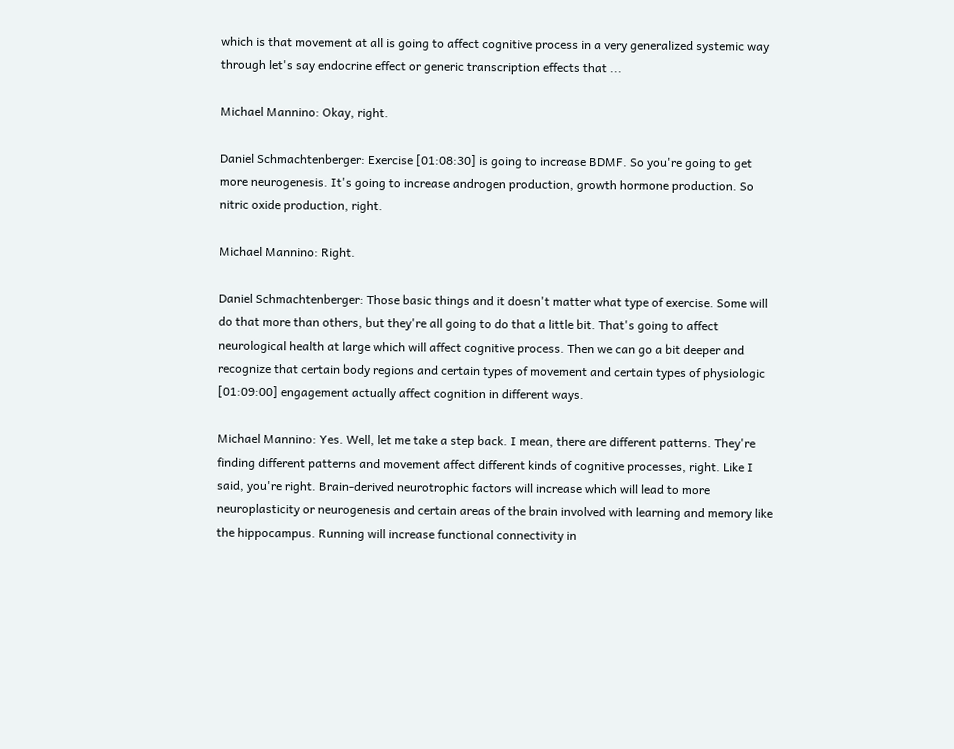which is that movement at all is going to affect cognitive process in a very generalized systemic way through let's say endocrine effect or generic transcription effects that ...

Michael Mannino: Okay, right.

Daniel Schmachtenberger: Exercise [01:08:30] is going to increase BDMF. So you're going to get more neurogenesis. It's going to increase androgen production, growth hormone production. So nitric oxide production, right.

Michael Mannino: Right.

Daniel Schmachtenberger: Those basic things and it doesn't matter what type of exercise. Some will do that more than others, but they're all going to do that a little bit. That's going to affect neurological health at large which will affect cognitive process. Then we can go a bit deeper and recognize that certain body regions and certain types of movement and certain types of physiologic [01:09:00] engagement actually affect cognition in different ways.

Michael Mannino: Yes. Well, let me take a step back. I mean, there are different patterns. They're finding different patterns and movement affect different kinds of cognitive processes, right. Like I said, you're right. Brain-derived neurotrophic factors will increase which will lead to more neuroplasticity or neurogenesis and certain areas of the brain involved with learning and memory like the hippocampus. Running will increase functional connectivity in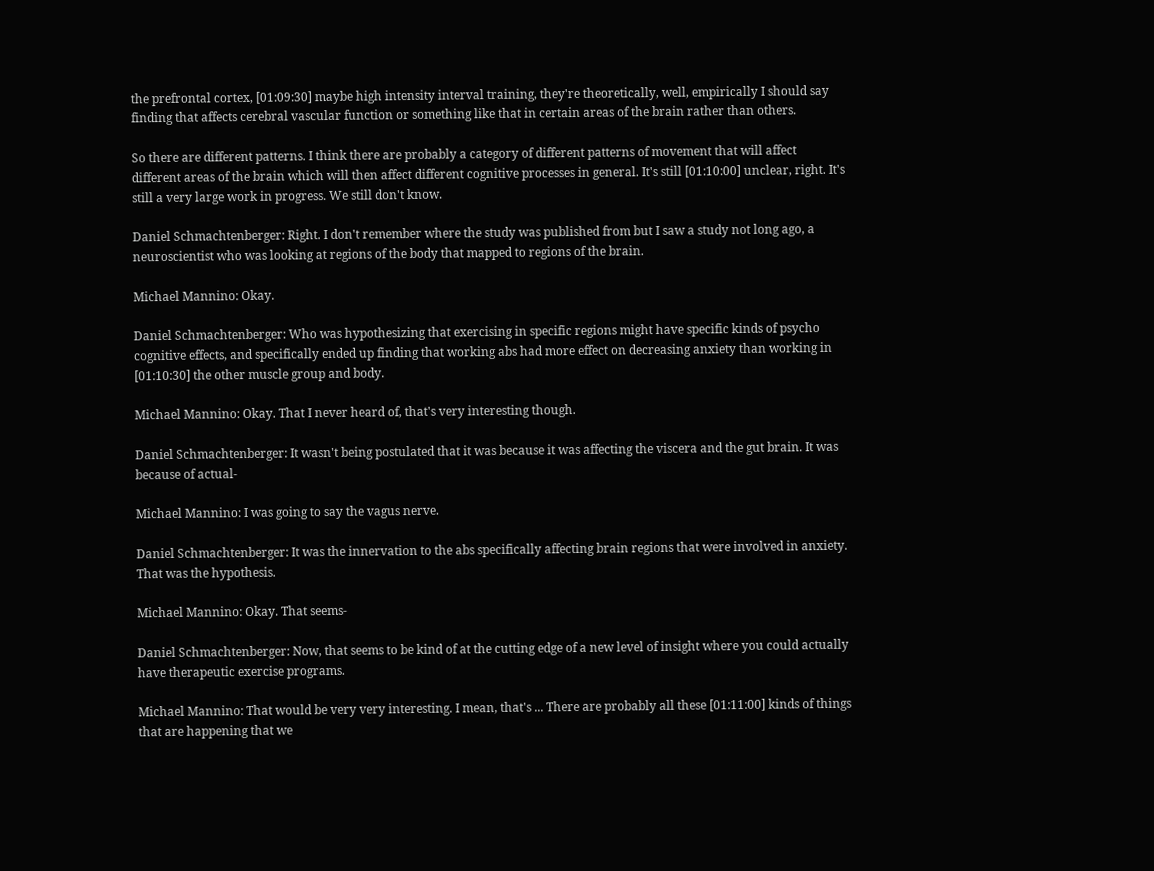the prefrontal cortex, [01:09:30] maybe high intensity interval training, they're theoretically, well, empirically I should say finding that affects cerebral vascular function or something like that in certain areas of the brain rather than others.

So there are different patterns. I think there are probably a category of different patterns of movement that will affect different areas of the brain which will then affect different cognitive processes in general. It's still [01:10:00] unclear, right. It's still a very large work in progress. We still don't know.

Daniel Schmachtenberger: Right. I don't remember where the study was published from but I saw a study not long ago, a neuroscientist who was looking at regions of the body that mapped to regions of the brain.

Michael Mannino: Okay.

Daniel Schmachtenberger: Who was hypothesizing that exercising in specific regions might have specific kinds of psycho cognitive effects, and specifically ended up finding that working abs had more effect on decreasing anxiety than working in [01:10:30] the other muscle group and body.

Michael Mannino: Okay. That I never heard of, that's very interesting though.

Daniel Schmachtenberger: It wasn't being postulated that it was because it was affecting the viscera and the gut brain. It was because of actual-

Michael Mannino: I was going to say the vagus nerve.

Daniel Schmachtenberger: It was the innervation to the abs specifically affecting brain regions that were involved in anxiety. That was the hypothesis.

Michael Mannino: Okay. That seems-

Daniel Schmachtenberger: Now, that seems to be kind of at the cutting edge of a new level of insight where you could actually have therapeutic exercise programs.

Michael Mannino: That would be very very interesting. I mean, that's ... There are probably all these [01:11:00] kinds of things that are happening that we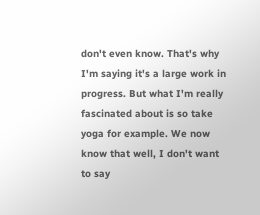don't even know. That's why I'm saying it's a large work in progress. But what I'm really fascinated about is so take yoga for example. We now know that well, I don't want to say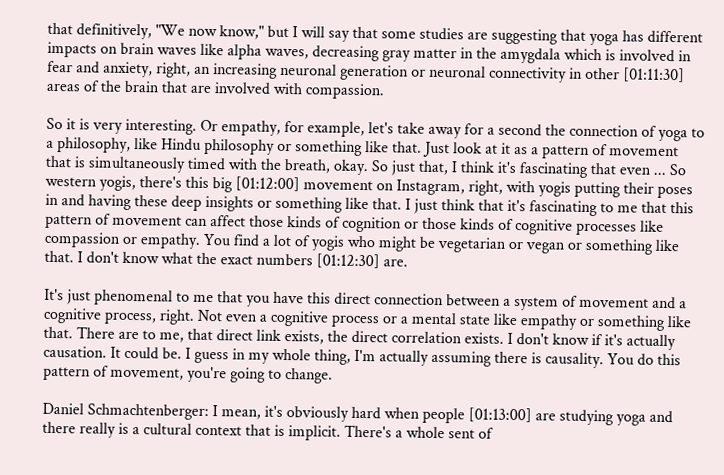that definitively, "We now know," but I will say that some studies are suggesting that yoga has different impacts on brain waves like alpha waves, decreasing gray matter in the amygdala which is involved in fear and anxiety, right, an increasing neuronal generation or neuronal connectivity in other [01:11:30] areas of the brain that are involved with compassion.

So it is very interesting. Or empathy, for example, let's take away for a second the connection of yoga to a philosophy, like Hindu philosophy or something like that. Just look at it as a pattern of movement that is simultaneously timed with the breath, okay. So just that, I think it's fascinating that even ... So western yogis, there's this big [01:12:00] movement on Instagram, right, with yogis putting their poses in and having these deep insights or something like that. I just think that it's fascinating to me that this pattern of movement can affect those kinds of cognition or those kinds of cognitive processes like compassion or empathy. You find a lot of yogis who might be vegetarian or vegan or something like that. I don't know what the exact numbers [01:12:30] are.

It's just phenomenal to me that you have this direct connection between a system of movement and a cognitive process, right. Not even a cognitive process or a mental state like empathy or something like that. There are to me, that direct link exists, the direct correlation exists. I don't know if it's actually causation. It could be. I guess in my whole thing, I'm actually assuming there is causality. You do this pattern of movement, you're going to change.

Daniel Schmachtenberger: I mean, it's obviously hard when people [01:13:00] are studying yoga and there really is a cultural context that is implicit. There's a whole sent of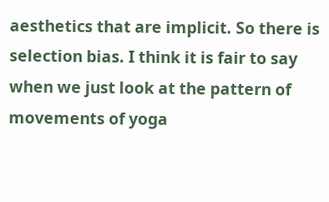aesthetics that are implicit. So there is selection bias. I think it is fair to say when we just look at the pattern of movements of yoga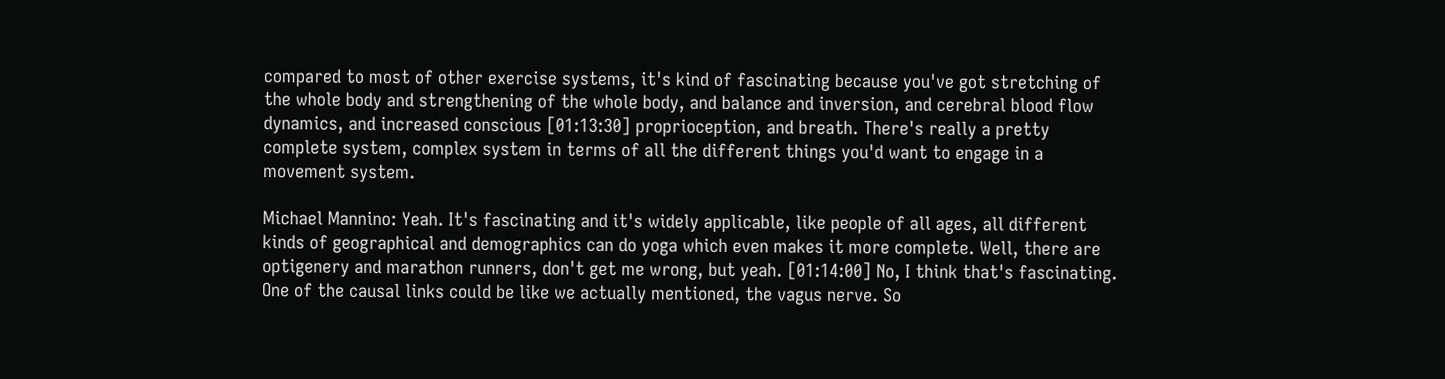compared to most of other exercise systems, it's kind of fascinating because you've got stretching of the whole body and strengthening of the whole body, and balance and inversion, and cerebral blood flow dynamics, and increased conscious [01:13:30] proprioception, and breath. There's really a pretty complete system, complex system in terms of all the different things you'd want to engage in a movement system.

Michael Mannino: Yeah. It's fascinating and it's widely applicable, like people of all ages, all different kinds of geographical and demographics can do yoga which even makes it more complete. Well, there are optigenery and marathon runners, don't get me wrong, but yeah. [01:14:00] No, I think that's fascinating. One of the causal links could be like we actually mentioned, the vagus nerve. So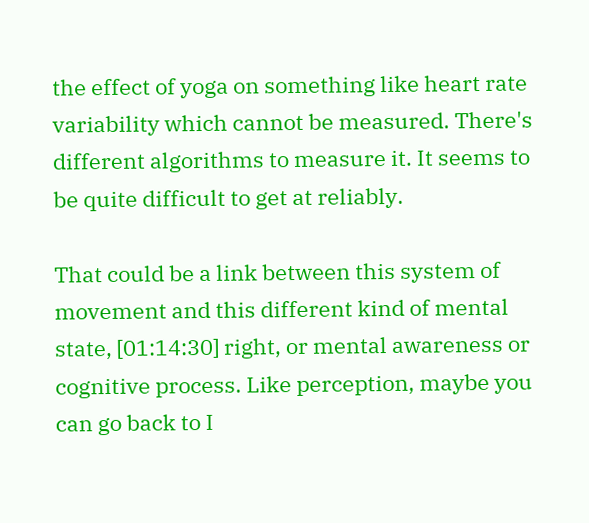the effect of yoga on something like heart rate variability which cannot be measured. There's different algorithms to measure it. It seems to be quite difficult to get at reliably.

That could be a link between this system of movement and this different kind of mental state, [01:14:30] right, or mental awareness or cognitive process. Like perception, maybe you can go back to I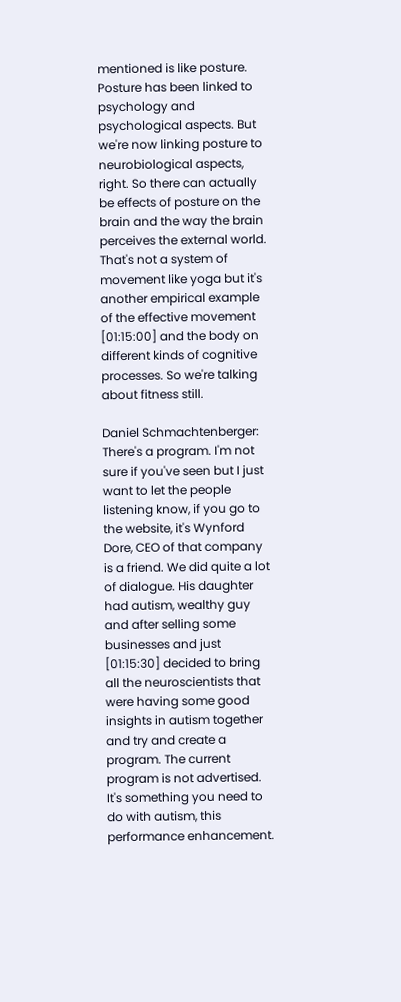mentioned is like posture. Posture has been linked to psychology and psychological aspects. But we're now linking posture to neurobiological aspects, right. So there can actually be effects of posture on the brain and the way the brain perceives the external world. That's not a system of movement like yoga but it's another empirical example of the effective movement [01:15:00] and the body on different kinds of cognitive processes. So we're talking about fitness still.

Daniel Schmachtenberger: There's a program. I'm not sure if you've seen but I just want to let the people listening know, if you go to the website, it's Wynford Dore, CEO of that company is a friend. We did quite a lot of dialogue. His daughter had autism, wealthy guy and after selling some businesses and just [01:15:30] decided to bring all the neuroscientists that were having some good insights in autism together and try and create a program. The current program is not advertised. It's something you need to do with autism, this performance enhancement.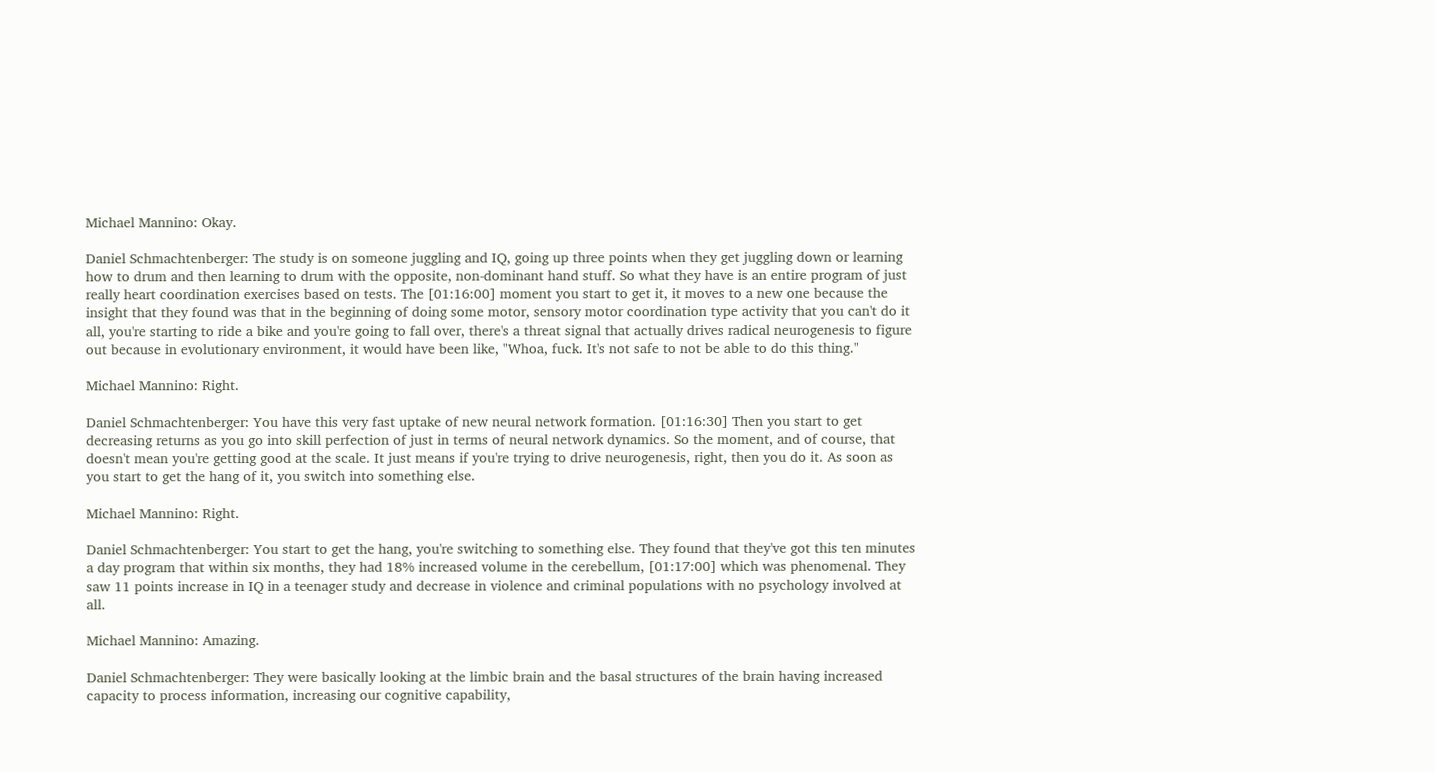Michael Mannino: Okay.

Daniel Schmachtenberger: The study is on someone juggling and IQ, going up three points when they get juggling down or learning how to drum and then learning to drum with the opposite, non-dominant hand stuff. So what they have is an entire program of just really heart coordination exercises based on tests. The [01:16:00] moment you start to get it, it moves to a new one because the insight that they found was that in the beginning of doing some motor, sensory motor coordination type activity that you can't do it all, you're starting to ride a bike and you're going to fall over, there's a threat signal that actually drives radical neurogenesis to figure out because in evolutionary environment, it would have been like, "Whoa, fuck. It's not safe to not be able to do this thing."

Michael Mannino: Right.

Daniel Schmachtenberger: You have this very fast uptake of new neural network formation. [01:16:30] Then you start to get decreasing returns as you go into skill perfection of just in terms of neural network dynamics. So the moment, and of course, that doesn't mean you're getting good at the scale. It just means if you're trying to drive neurogenesis, right, then you do it. As soon as you start to get the hang of it, you switch into something else.

Michael Mannino: Right.

Daniel Schmachtenberger: You start to get the hang, you're switching to something else. They found that they've got this ten minutes a day program that within six months, they had 18% increased volume in the cerebellum, [01:17:00] which was phenomenal. They saw 11 points increase in IQ in a teenager study and decrease in violence and criminal populations with no psychology involved at all.

Michael Mannino: Amazing.

Daniel Schmachtenberger: They were basically looking at the limbic brain and the basal structures of the brain having increased capacity to process information, increasing our cognitive capability,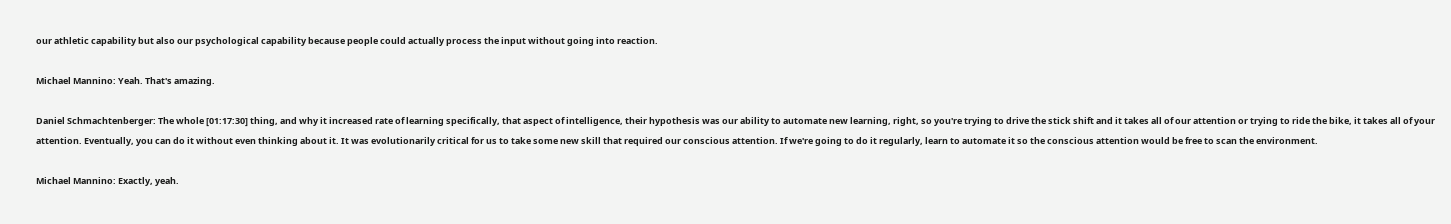our athletic capability but also our psychological capability because people could actually process the input without going into reaction.

Michael Mannino: Yeah. That's amazing.

Daniel Schmachtenberger: The whole [01:17:30] thing, and why it increased rate of learning specifically, that aspect of intelligence, their hypothesis was our ability to automate new learning, right, so you're trying to drive the stick shift and it takes all of our attention or trying to ride the bike, it takes all of your attention. Eventually, you can do it without even thinking about it. It was evolutionarily critical for us to take some new skill that required our conscious attention. If we're going to do it regularly, learn to automate it so the conscious attention would be free to scan the environment.

Michael Mannino: Exactly, yeah.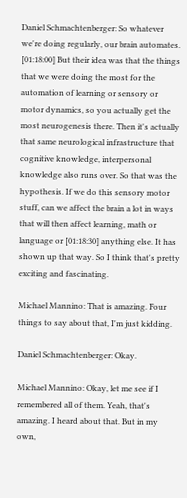Daniel Schmachtenberger: So whatever we're doing regularly, our brain automates. [01:18:00] But their idea was that the things that we were doing the most for the automation of learning or sensory or motor dynamics, so you actually get the most neurogenesis there. Then it's actually that same neurological infrastructure that cognitive knowledge, interpersonal knowledge also runs over. So that was the hypothesis. If we do this sensory motor stuff, can we affect the brain a lot in ways that will then affect learning, math or language or [01:18:30] anything else. It has shown up that way. So I think that's pretty exciting and fascinating.

Michael Mannino: That is amazing. Four things to say about that, I'm just kidding.

Daniel Schmachtenberger: Okay.

Michael Mannino: Okay, let me see if I remembered all of them. Yeah, that's amazing. I heard about that. But in my own,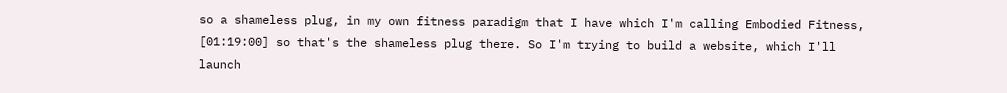so a shameless plug, in my own fitness paradigm that I have which I'm calling Embodied Fitness, [01:19:00] so that's the shameless plug there. So I'm trying to build a website, which I'll launch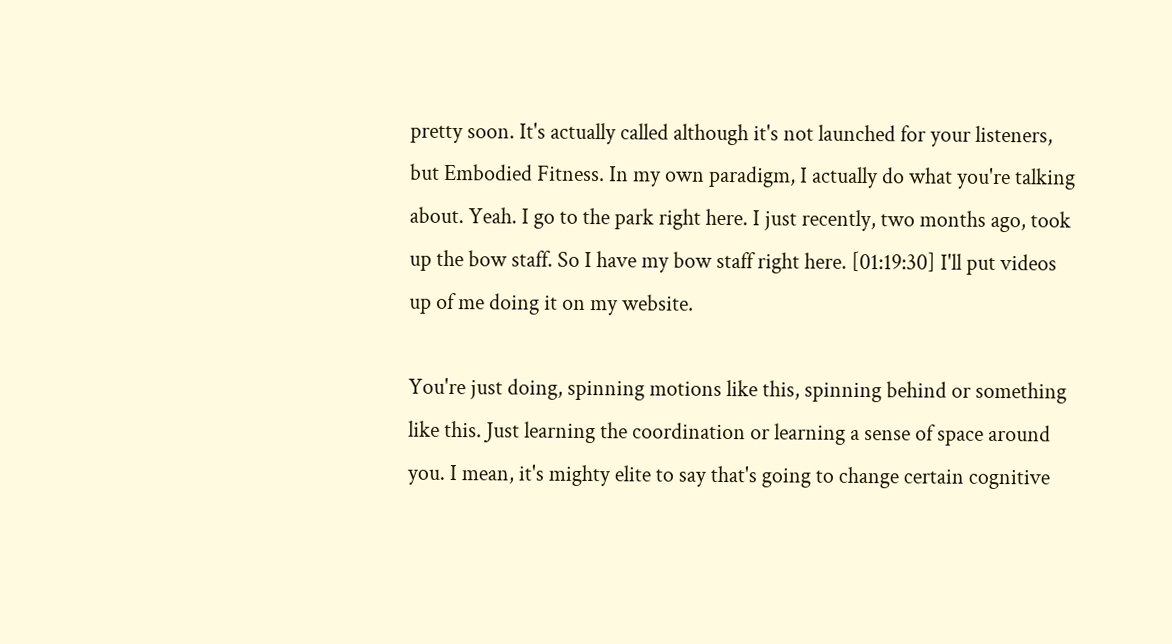pretty soon. It's actually called although it's not launched for your listeners, but Embodied Fitness. In my own paradigm, I actually do what you're talking about. Yeah. I go to the park right here. I just recently, two months ago, took up the bow staff. So I have my bow staff right here. [01:19:30] I'll put videos up of me doing it on my website.

You're just doing, spinning motions like this, spinning behind or something like this. Just learning the coordination or learning a sense of space around you. I mean, it's mighty elite to say that's going to change certain cognitive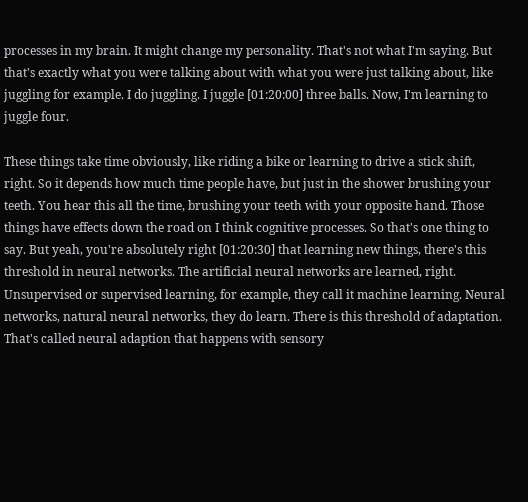processes in my brain. It might change my personality. That's not what I'm saying. But that's exactly what you were talking about with what you were just talking about, like juggling for example. I do juggling. I juggle [01:20:00] three balls. Now, I'm learning to juggle four.

These things take time obviously, like riding a bike or learning to drive a stick shift, right. So it depends how much time people have, but just in the shower brushing your teeth. You hear this all the time, brushing your teeth with your opposite hand. Those things have effects down the road on I think cognitive processes. So that's one thing to say. But yeah, you're absolutely right [01:20:30] that learning new things, there's this threshold in neural networks. The artificial neural networks are learned, right. Unsupervised or supervised learning, for example, they call it machine learning. Neural networks, natural neural networks, they do learn. There is this threshold of adaptation. That's called neural adaption that happens with sensory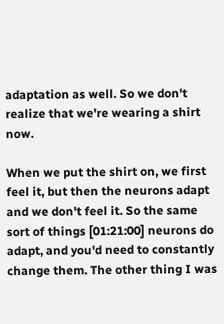adaptation as well. So we don't realize that we're wearing a shirt now.

When we put the shirt on, we first feel it, but then the neurons adapt and we don't feel it. So the same sort of things [01:21:00] neurons do adapt, and you'd need to constantly change them. The other thing I was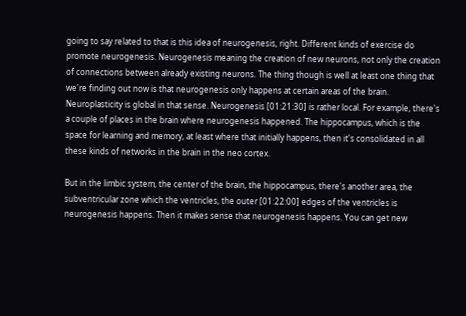going to say related to that is this idea of neurogenesis, right. Different kinds of exercise do promote neurogenesis. Neurogenesis meaning the creation of new neurons, not only the creation of connections between already existing neurons. The thing though is well at least one thing that we're finding out now is that neurogenesis only happens at certain areas of the brain. Neuroplasticity is global in that sense. Neurogenesis [01:21:30] is rather local. For example, there's a couple of places in the brain where neurogenesis happened. The hippocampus, which is the space for learning and memory, at least where that initially happens, then it's consolidated in all these kinds of networks in the brain in the neo cortex.

But in the limbic system, the center of the brain, the hippocampus, there's another area, the subventricular zone which the ventricles, the outer [01:22:00] edges of the ventricles is neurogenesis happens. Then it makes sense that neurogenesis happens. You can get new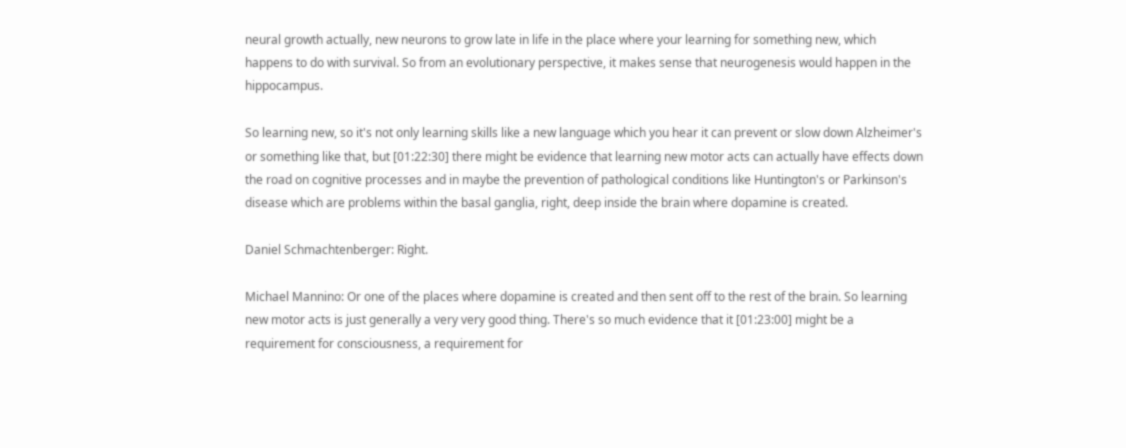neural growth actually, new neurons to grow late in life in the place where your learning for something new, which happens to do with survival. So from an evolutionary perspective, it makes sense that neurogenesis would happen in the hippocampus.

So learning new, so it's not only learning skills like a new language which you hear it can prevent or slow down Alzheimer's or something like that, but [01:22:30] there might be evidence that learning new motor acts can actually have effects down the road on cognitive processes and in maybe the prevention of pathological conditions like Huntington's or Parkinson's disease which are problems within the basal ganglia, right, deep inside the brain where dopamine is created.

Daniel Schmachtenberger: Right.

Michael Mannino: Or one of the places where dopamine is created and then sent off to the rest of the brain. So learning new motor acts is just generally a very very good thing. There's so much evidence that it [01:23:00] might be a requirement for consciousness, a requirement for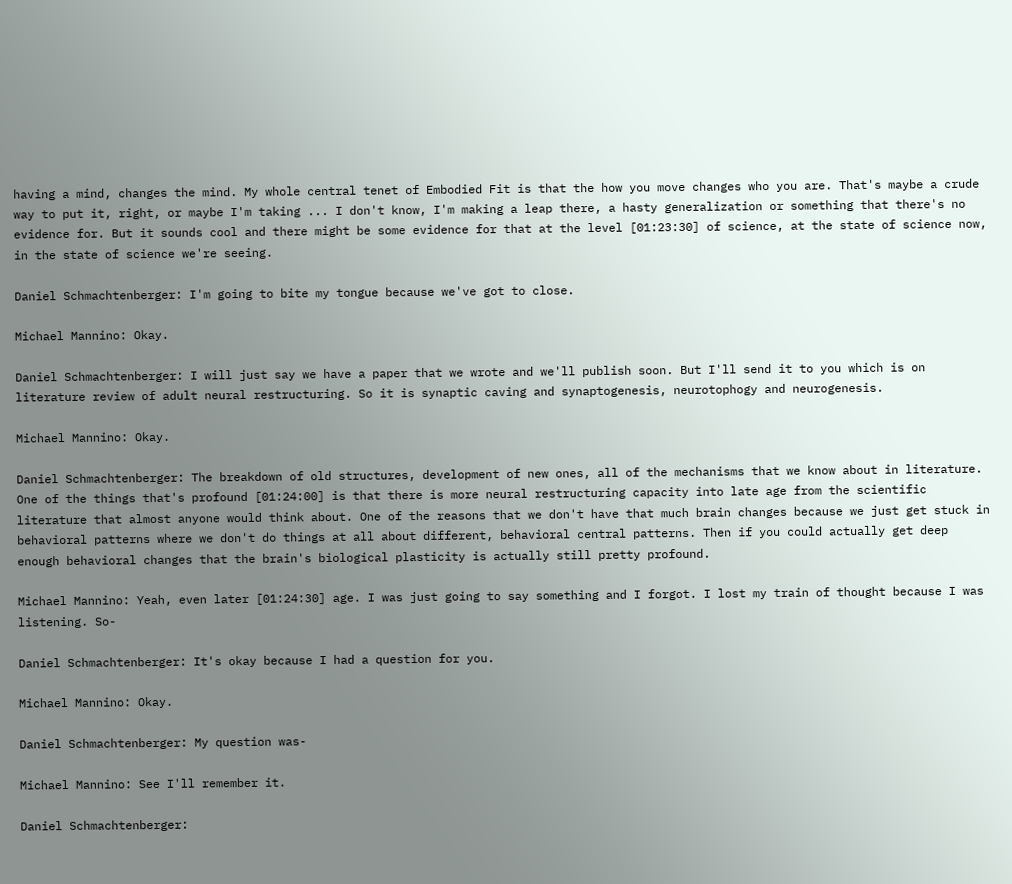having a mind, changes the mind. My whole central tenet of Embodied Fit is that the how you move changes who you are. That's maybe a crude way to put it, right, or maybe I'm taking ... I don't know, I'm making a leap there, a hasty generalization or something that there's no evidence for. But it sounds cool and there might be some evidence for that at the level [01:23:30] of science, at the state of science now, in the state of science we're seeing.

Daniel Schmachtenberger: I'm going to bite my tongue because we've got to close.

Michael Mannino: Okay.

Daniel Schmachtenberger: I will just say we have a paper that we wrote and we'll publish soon. But I'll send it to you which is on literature review of adult neural restructuring. So it is synaptic caving and synaptogenesis, neurotophogy and neurogenesis.

Michael Mannino: Okay.

Daniel Schmachtenberger: The breakdown of old structures, development of new ones, all of the mechanisms that we know about in literature. One of the things that's profound [01:24:00] is that there is more neural restructuring capacity into late age from the scientific literature that almost anyone would think about. One of the reasons that we don't have that much brain changes because we just get stuck in behavioral patterns where we don't do things at all about different, behavioral central patterns. Then if you could actually get deep enough behavioral changes that the brain's biological plasticity is actually still pretty profound.

Michael Mannino: Yeah, even later [01:24:30] age. I was just going to say something and I forgot. I lost my train of thought because I was listening. So-

Daniel Schmachtenberger: It's okay because I had a question for you.

Michael Mannino: Okay.

Daniel Schmachtenberger: My question was-

Michael Mannino: See I'll remember it.

Daniel Schmachtenberger: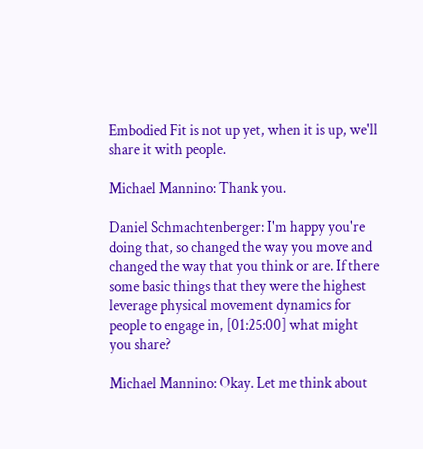Embodied Fit is not up yet, when it is up, we'll share it with people.

Michael Mannino: Thank you.

Daniel Schmachtenberger: I'm happy you're doing that, so changed the way you move and changed the way that you think or are. If there some basic things that they were the highest leverage physical movement dynamics for people to engage in, [01:25:00] what might you share?

Michael Mannino: Okay. Let me think about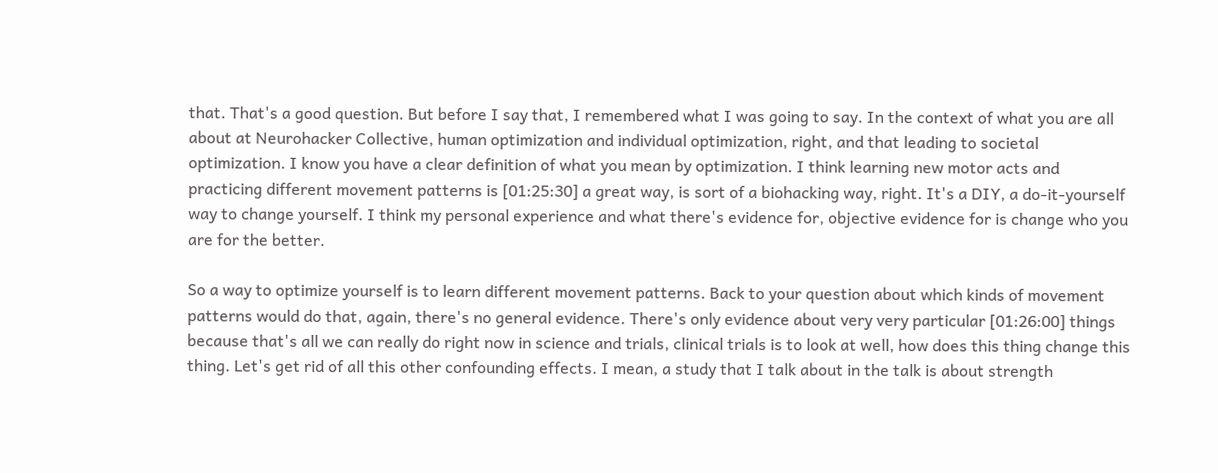that. That's a good question. But before I say that, I remembered what I was going to say. In the context of what you are all about at Neurohacker Collective, human optimization and individual optimization, right, and that leading to societal optimization. I know you have a clear definition of what you mean by optimization. I think learning new motor acts and practicing different movement patterns is [01:25:30] a great way, is sort of a biohacking way, right. It's a DIY, a do-it-yourself way to change yourself. I think my personal experience and what there's evidence for, objective evidence for is change who you are for the better.

So a way to optimize yourself is to learn different movement patterns. Back to your question about which kinds of movement patterns would do that, again, there's no general evidence. There's only evidence about very very particular [01:26:00] things because that's all we can really do right now in science and trials, clinical trials is to look at well, how does this thing change this thing. Let's get rid of all this other confounding effects. I mean, a study that I talk about in the talk is about strength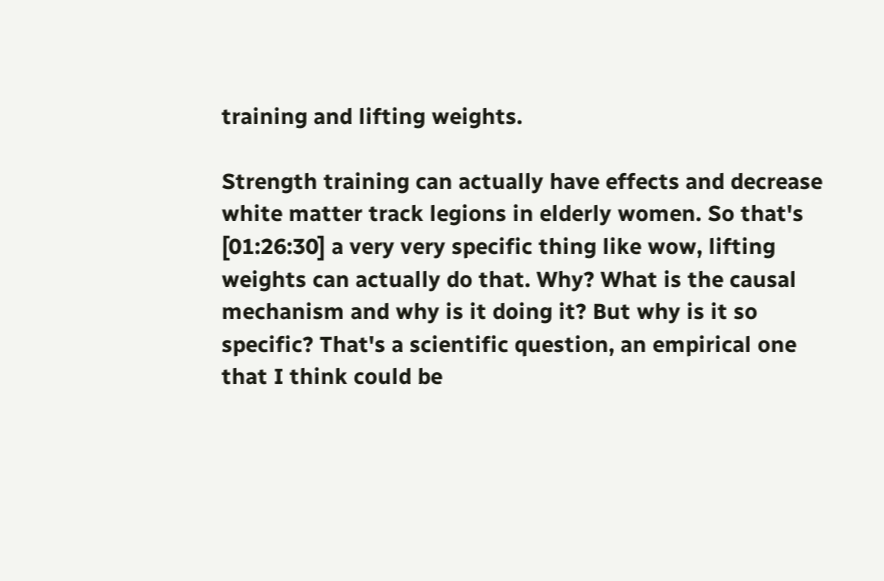training and lifting weights.

Strength training can actually have effects and decrease white matter track legions in elderly women. So that's [01:26:30] a very very specific thing like wow, lifting weights can actually do that. Why? What is the causal mechanism and why is it doing it? But why is it so specific? That's a scientific question, an empirical one that I think could be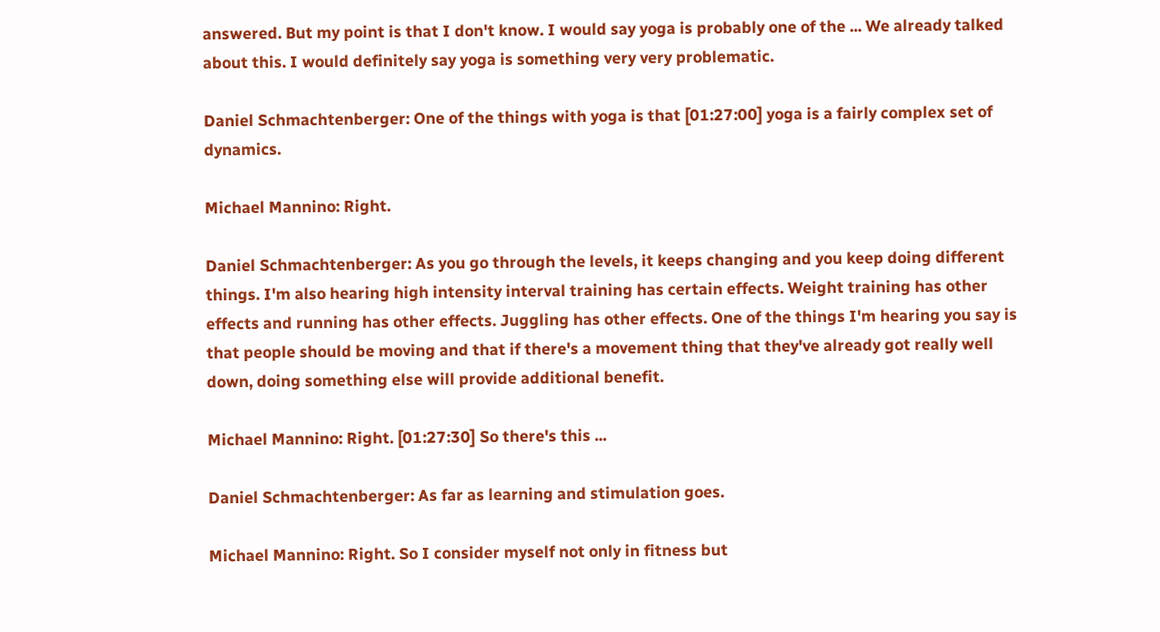answered. But my point is that I don't know. I would say yoga is probably one of the ... We already talked about this. I would definitely say yoga is something very very problematic.

Daniel Schmachtenberger: One of the things with yoga is that [01:27:00] yoga is a fairly complex set of dynamics.

Michael Mannino: Right.

Daniel Schmachtenberger: As you go through the levels, it keeps changing and you keep doing different things. I'm also hearing high intensity interval training has certain effects. Weight training has other effects and running has other effects. Juggling has other effects. One of the things I'm hearing you say is that people should be moving and that if there's a movement thing that they've already got really well down, doing something else will provide additional benefit.

Michael Mannino: Right. [01:27:30] So there's this ...

Daniel Schmachtenberger: As far as learning and stimulation goes.

Michael Mannino: Right. So I consider myself not only in fitness but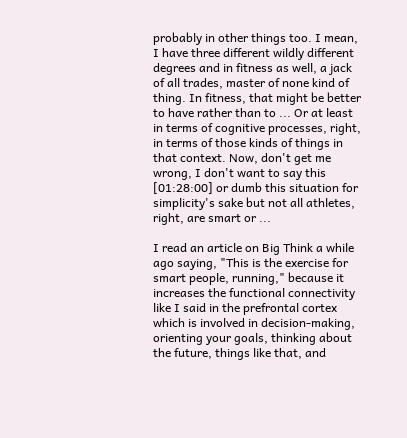probably in other things too. I mean, I have three different wildly different degrees and in fitness as well, a jack of all trades, master of none kind of thing. In fitness, that might be better to have rather than to ... Or at least in terms of cognitive processes, right, in terms of those kinds of things in that context. Now, don't get me wrong, I don't want to say this [01:28:00] or dumb this situation for simplicity's sake but not all athletes, right, are smart or ...

I read an article on Big Think a while ago saying, "This is the exercise for smart people, running," because it increases the functional connectivity like I said in the prefrontal cortex which is involved in decision-making, orienting your goals, thinking about the future, things like that, and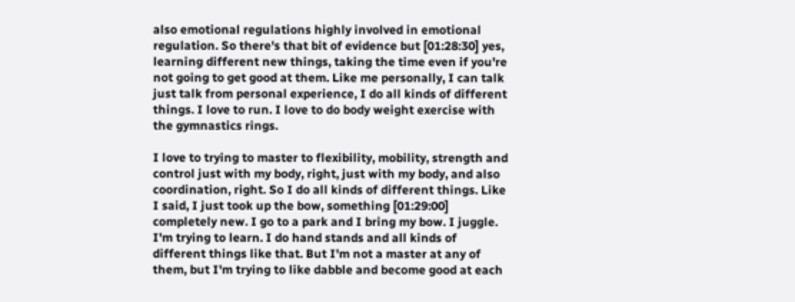also emotional regulations highly involved in emotional regulation. So there's that bit of evidence but [01:28:30] yes, learning different new things, taking the time even if you're not going to get good at them. Like me personally, I can talk just talk from personal experience, I do all kinds of different things. I love to run. I love to do body weight exercise with the gymnastics rings.

I love to trying to master to flexibility, mobility, strength and control just with my body, right, just with my body, and also coordination, right. So I do all kinds of different things. Like I said, I just took up the bow, something [01:29:00] completely new. I go to a park and I bring my bow. I juggle. I'm trying to learn. I do hand stands and all kinds of different things like that. But I'm not a master at any of them, but I'm trying to like dabble and become good at each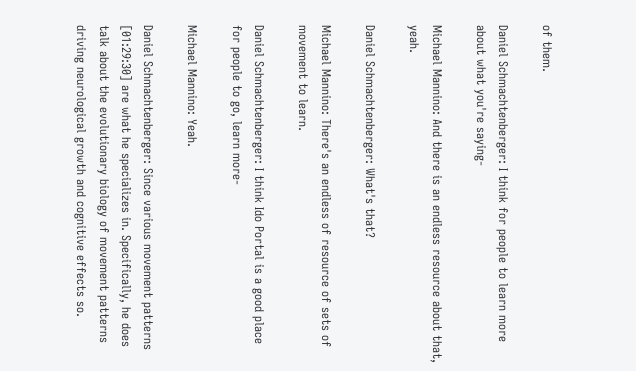of them.

Daniel Schmachtenberger: I think for people to learn more about what you're saying-

Michael Mannino: And there is an endless resource about that, yeah.

Daniel Schmachtenberger: What's that?

Michael Mannino: There's an endless of resource of sets of movement to learn.

Daniel Schmachtenberger: I think Ido Portal is a good place for people to go, learn more-

Michael Mannino: Yeah.

Daniel Schmachtenberger: Since various movement patterns [01:29:30] are what he specializes in. Specifically, he does talk about the evolutionary biology of movement patterns driving neurological growth and cognitive effects so.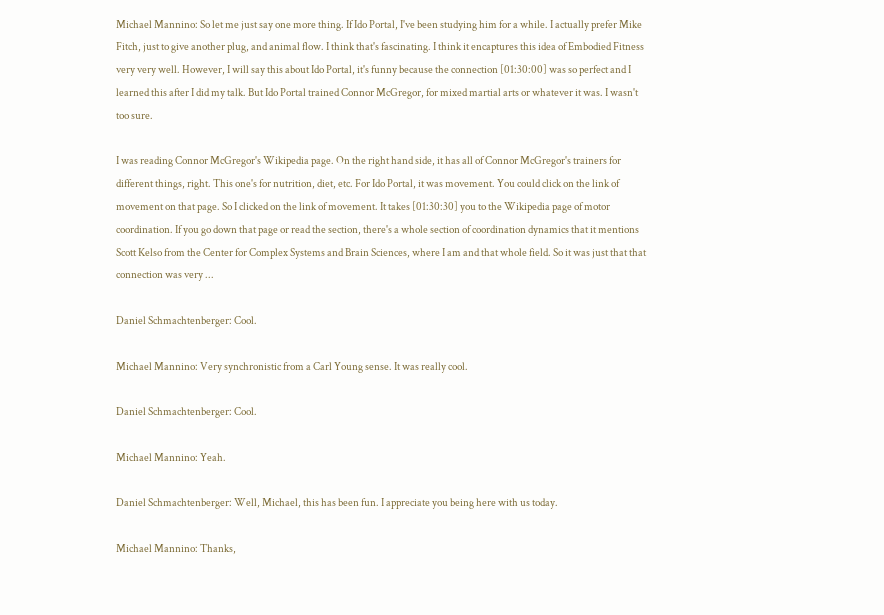Michael Mannino: So let me just say one more thing. If Ido Portal, I've been studying him for a while. I actually prefer Mike Fitch, just to give another plug, and animal flow. I think that's fascinating. I think it encaptures this idea of Embodied Fitness very very well. However, I will say this about Ido Portal, it's funny because the connection [01:30:00] was so perfect and I learned this after I did my talk. But Ido Portal trained Connor McGregor, for mixed martial arts or whatever it was. I wasn't too sure.

I was reading Connor McGregor's Wikipedia page. On the right hand side, it has all of Connor McGregor's trainers for different things, right. This one's for nutrition, diet, etc. For Ido Portal, it was movement. You could click on the link of movement on that page. So I clicked on the link of movement. It takes [01:30:30] you to the Wikipedia page of motor coordination. If you go down that page or read the section, there's a whole section of coordination dynamics that it mentions Scott Kelso from the Center for Complex Systems and Brain Sciences, where I am and that whole field. So it was just that that connection was very ...

Daniel Schmachtenberger: Cool.

Michael Mannino: Very synchronistic from a Carl Young sense. It was really cool.

Daniel Schmachtenberger: Cool.

Michael Mannino: Yeah.

Daniel Schmachtenberger: Well, Michael, this has been fun. I appreciate you being here with us today.

Michael Mannino: Thanks,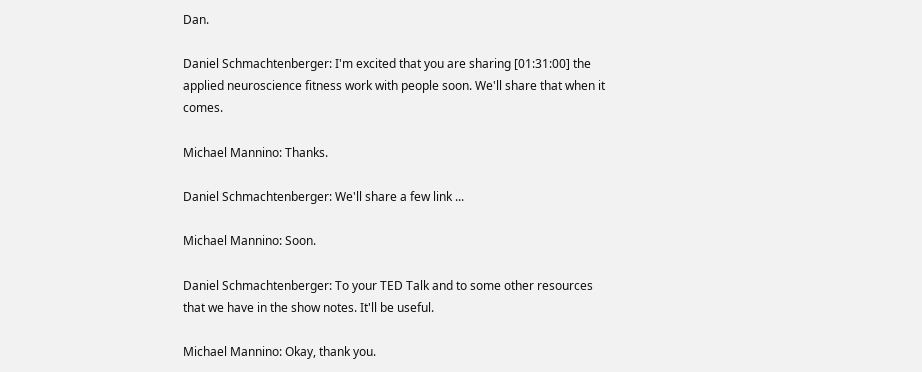Dan.

Daniel Schmachtenberger: I'm excited that you are sharing [01:31:00] the applied neuroscience fitness work with people soon. We'll share that when it comes.

Michael Mannino: Thanks.

Daniel Schmachtenberger: We'll share a few link ...

Michael Mannino: Soon.

Daniel Schmachtenberger: To your TED Talk and to some other resources that we have in the show notes. It'll be useful.

Michael Mannino: Okay, thank you.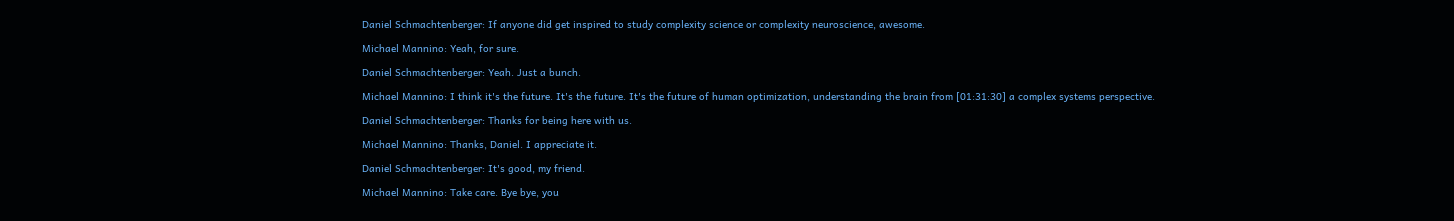Daniel Schmachtenberger: If anyone did get inspired to study complexity science or complexity neuroscience, awesome.

Michael Mannino: Yeah, for sure.

Daniel Schmachtenberger: Yeah. Just a bunch.

Michael Mannino: I think it's the future. It's the future. It's the future of human optimization, understanding the brain from [01:31:30] a complex systems perspective.

Daniel Schmachtenberger: Thanks for being here with us.

Michael Mannino: Thanks, Daniel. I appreciate it.

Daniel Schmachtenberger: It's good, my friend.

Michael Mannino: Take care. Bye bye, you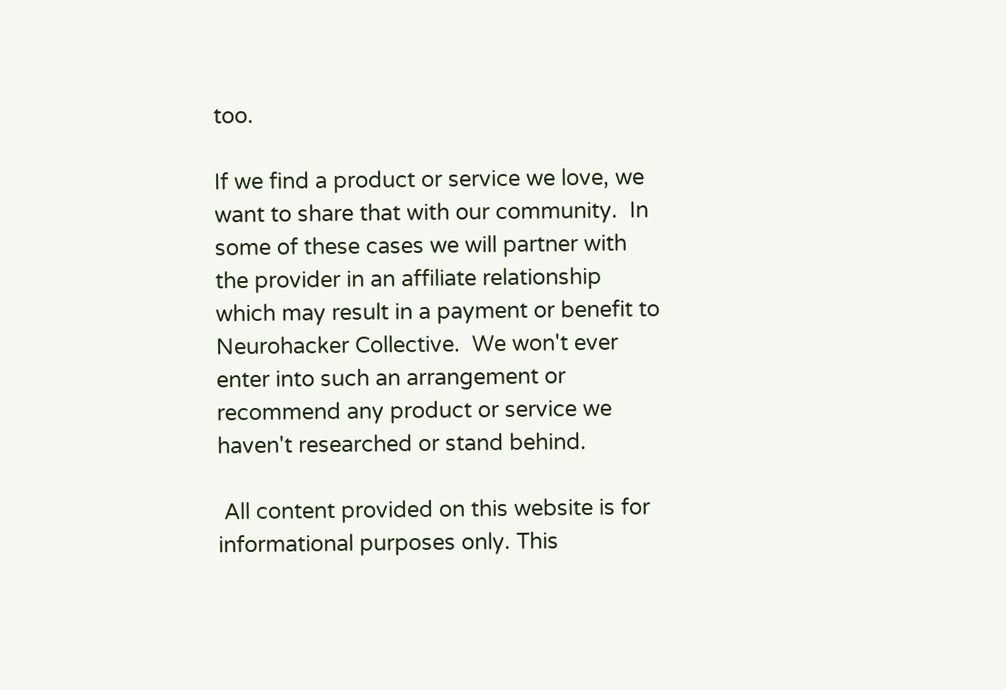too.

If we find a product or service we love, we want to share that with our community.  In some of these cases we will partner with the provider in an affiliate relationship which may result in a payment or benefit to Neurohacker Collective.  We won't ever enter into such an arrangement or recommend any product or service we haven't researched or stand behind.

 All content provided on this website is for informational purposes only. This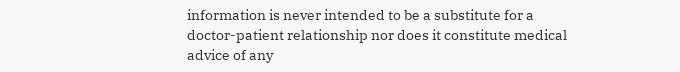information is never intended to be a substitute for a doctor-patient relationship nor does it constitute medical advice of any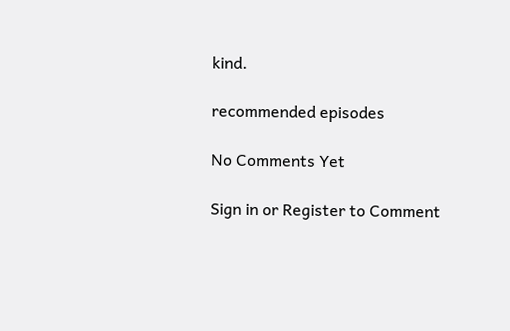kind.

recommended episodes

No Comments Yet

Sign in or Register to Comment